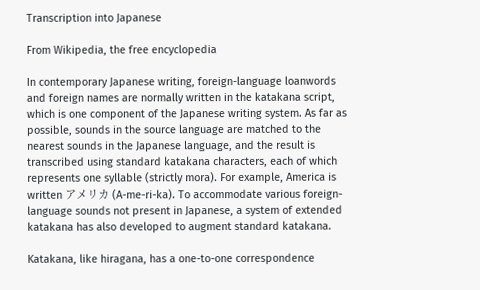Transcription into Japanese

From Wikipedia, the free encyclopedia

In contemporary Japanese writing, foreign-language loanwords and foreign names are normally written in the katakana script, which is one component of the Japanese writing system. As far as possible, sounds in the source language are matched to the nearest sounds in the Japanese language, and the result is transcribed using standard katakana characters, each of which represents one syllable (strictly mora). For example, America is written アメリカ (A-me-ri-ka). To accommodate various foreign-language sounds not present in Japanese, a system of extended katakana has also developed to augment standard katakana.

Katakana, like hiragana, has a one-to-one correspondence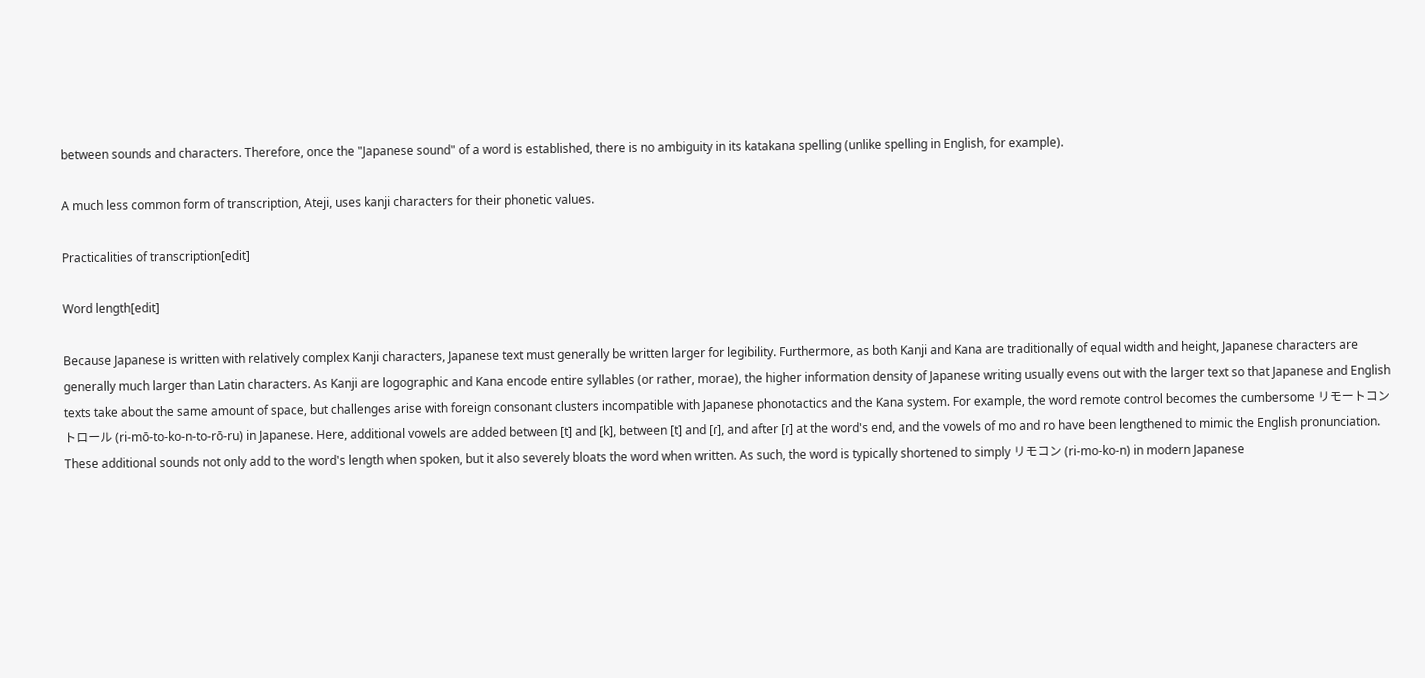between sounds and characters. Therefore, once the "Japanese sound" of a word is established, there is no ambiguity in its katakana spelling (unlike spelling in English, for example).

A much less common form of transcription, Ateji, uses kanji characters for their phonetic values.

Practicalities of transcription[edit]

Word length[edit]

Because Japanese is written with relatively complex Kanji characters, Japanese text must generally be written larger for legibility. Furthermore, as both Kanji and Kana are traditionally of equal width and height, Japanese characters are generally much larger than Latin characters. As Kanji are logographic and Kana encode entire syllables (or rather, morae), the higher information density of Japanese writing usually evens out with the larger text so that Japanese and English texts take about the same amount of space, but challenges arise with foreign consonant clusters incompatible with Japanese phonotactics and the Kana system. For example, the word remote control becomes the cumbersome リモートコントロール (ri-mō-to-ko-n-to-rō-ru) in Japanese. Here, additional vowels are added between [t] and [k], between [t] and [ɾ], and after [ɾ] at the word's end, and the vowels of mo and ro have been lengthened to mimic the English pronunciation. These additional sounds not only add to the word's length when spoken, but it also severely bloats the word when written. As such, the word is typically shortened to simply リモコン (ri-mo-ko-n) in modern Japanese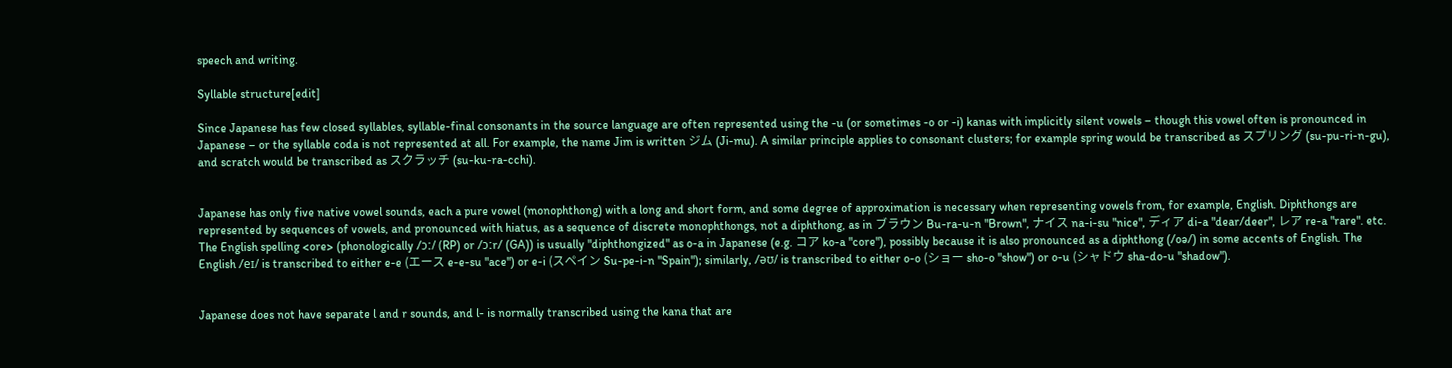speech and writing.

Syllable structure[edit]

Since Japanese has few closed syllables, syllable-final consonants in the source language are often represented using the -u (or sometimes -o or -i) kanas with implicitly silent vowels – though this vowel often is pronounced in Japanese – or the syllable coda is not represented at all. For example, the name Jim is written ジム (Ji-mu). A similar principle applies to consonant clusters; for example spring would be transcribed as スプリング (su-pu-ri-n-gu), and scratch would be transcribed as スクラッチ (su-ku-ra-cchi).


Japanese has only five native vowel sounds, each a pure vowel (monophthong) with a long and short form, and some degree of approximation is necessary when representing vowels from, for example, English. Diphthongs are represented by sequences of vowels, and pronounced with hiatus, as a sequence of discrete monophthongs, not a diphthong, as in ブラウン Bu-ra-u-n "Brown", ナイス na-i-su "nice", ディア di-a "dear/deer", レア re-a "rare". etc. The English spelling <ore> (phonologically /ɔː/ (RP) or /ɔːr/ (GA)) is usually "diphthongized" as o-a in Japanese (e.g. コア ko-a "core"), possibly because it is also pronounced as a diphthong (/oə/) in some accents of English. The English /eɪ/ is transcribed to either e-e (エース e-e-su "ace") or e-i (スペイン Su-pe-i-n "Spain"); similarly, /əʊ/ is transcribed to either o-o (ショー sho-o "show") or o-u (シャドウ sha-do-u "shadow").


Japanese does not have separate l and r sounds, and l- is normally transcribed using the kana that are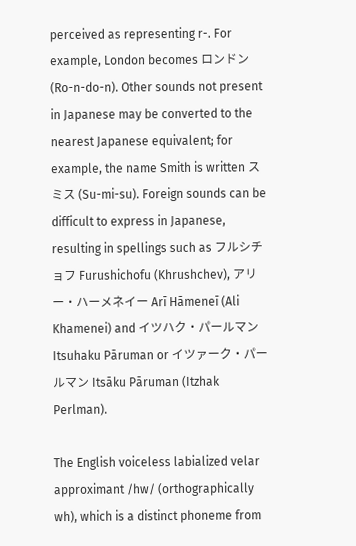perceived as representing r-. For example, London becomes ロンドン (Ro-n-do-n). Other sounds not present in Japanese may be converted to the nearest Japanese equivalent; for example, the name Smith is written スミス (Su-mi-su). Foreign sounds can be difficult to express in Japanese, resulting in spellings such as フルシチョフ Furushichofu (Khrushchev), アリー・ハーメネイー Arī Hāmeneī (Ali Khamenei) and イツハク・パールマン Itsuhaku Pāruman or イツァーク・パールマン Itsāku Pāruman (Itzhak Perlman).

The English voiceless labialized velar approximant /hw/ (orthographically wh), which is a distinct phoneme from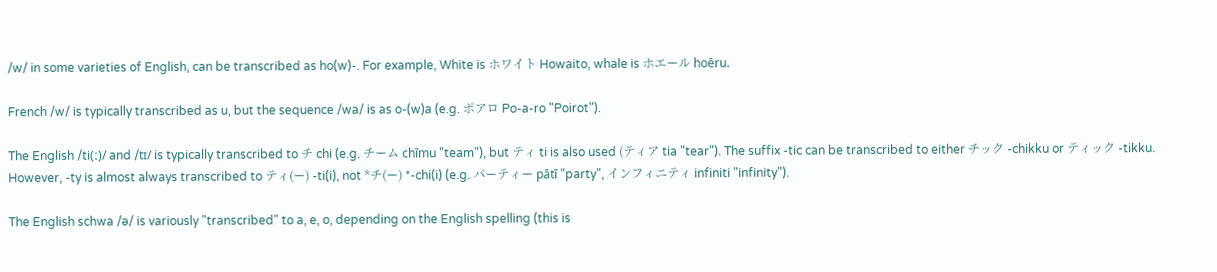/w/ in some varieties of English, can be transcribed as ho(w)-. For example, White is ホワイト Howaito, whale is ホエール hoēru.

French /w/ is typically transcribed as u, but the sequence /wa/ is as o-(w)a (e.g. ポアロ Po-a-ro "Poirot").

The English /ti(ː)/ and /tɪ/ is typically transcribed to チ chi (e.g. チーム chīmu "team"), but ティ ti is also used (ティア tia "tear"). The suffix -tic can be transcribed to either チック -chikku or ティック -tikku. However, -ty is almost always transcribed to ティ(ー) -ti(i), not *チ(ー) *-chi(i) (e.g. パーティー pātī "party", インフィニティ infiniti "infinity").

The English schwa /ə/ is variously "transcribed" to a, e, o, depending on the English spelling (this is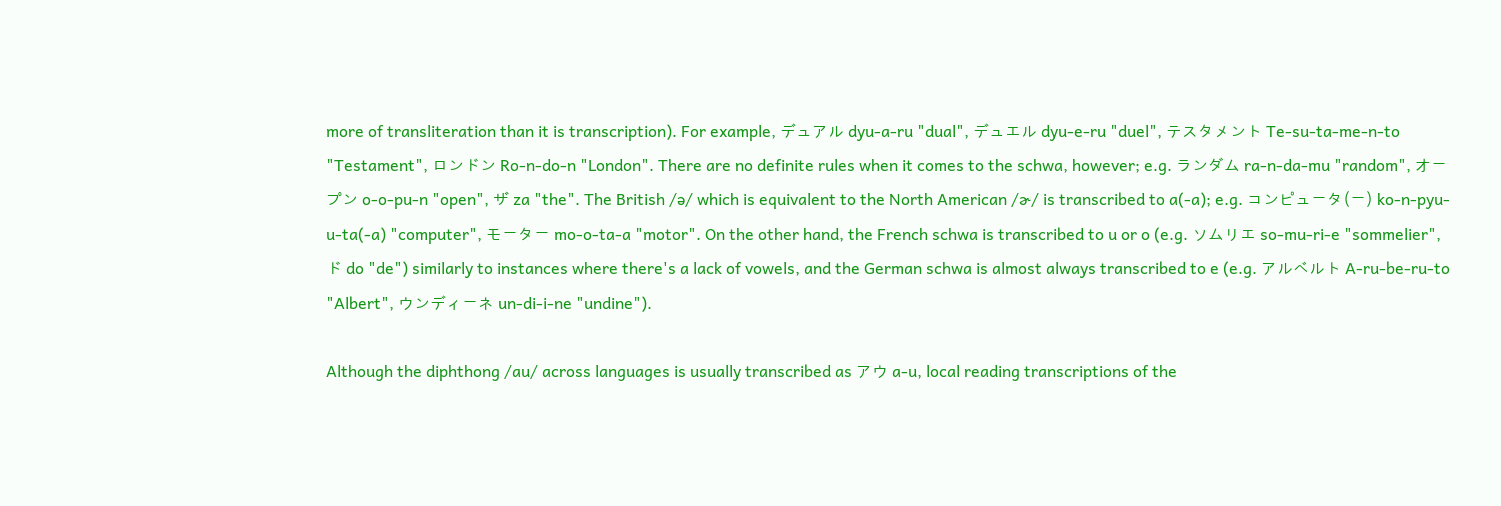more of transliteration than it is transcription). For example, デュアル dyu-a-ru "dual", デュエル dyu-e-ru "duel", テスタメント Te-su-ta-me-n-to "Testament", ロンドン Ro-n-do-n "London". There are no definite rules when it comes to the schwa, however; e.g. ランダム ra-n-da-mu "random", オープン o-o-pu-n "open", ザ za "the". The British /ə/ which is equivalent to the North American /ɚ/ is transcribed to a(-a); e.g. コンピュータ(ー) ko-n-pyu-u-ta(-a) "computer", モーター mo-o-ta-a "motor". On the other hand, the French schwa is transcribed to u or o (e.g. ソムリエ so-mu-ri-e "sommelier", ド do "de") similarly to instances where there's a lack of vowels, and the German schwa is almost always transcribed to e (e.g. アルベルト A-ru-be-ru-to "Albert", ウンディーネ un-di-i-ne "undine").

Although the diphthong /au/ across languages is usually transcribed as アウ a-u, local reading transcriptions of the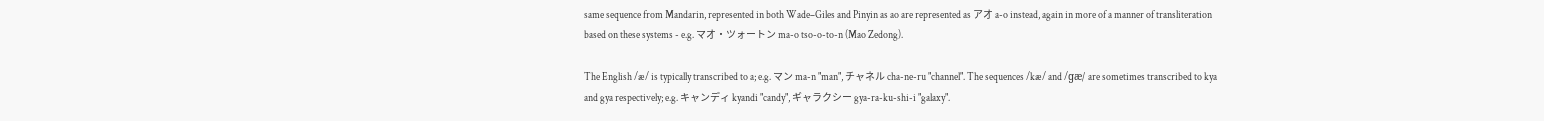same sequence from Mandarin, represented in both Wade–Giles and Pinyin as ao are represented as アオ a-o instead, again in more of a manner of transliteration based on these systems - e.g. マオ・ツォートン ma-o tso-o-to-n (Mao Zedong).

The English /æ/ is typically transcribed to a; e.g. マン ma-n "man", チャネル cha-ne-ru "channel". The sequences /kæ/ and /ɡæ/ are sometimes transcribed to kya and gya respectively; e.g. キャンディ kyandi "candy", ギャラクシー gya-ra-ku-shi-i "galaxy".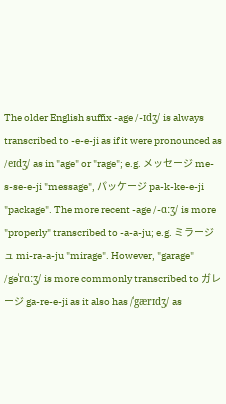The older English suffix -age /-ɪdʒ/ is always transcribed to -e-e-ji as if it were pronounced as /eɪdʒ/ as in "age" or "rage"; e.g. メッセージ me-s-se-e-ji "message", パッケージ pa-k-ke-e-ji "package". The more recent -age /-ɑːʒ/ is more "properly" transcribed to -a-a-ju; e.g. ミラージュ mi-ra-a-ju "mirage". However, "garage" /gəˈrɑːʒ/ is more commonly transcribed to ガレージ ga-re-e-ji as it also has /ˈgærɪdʒ/ as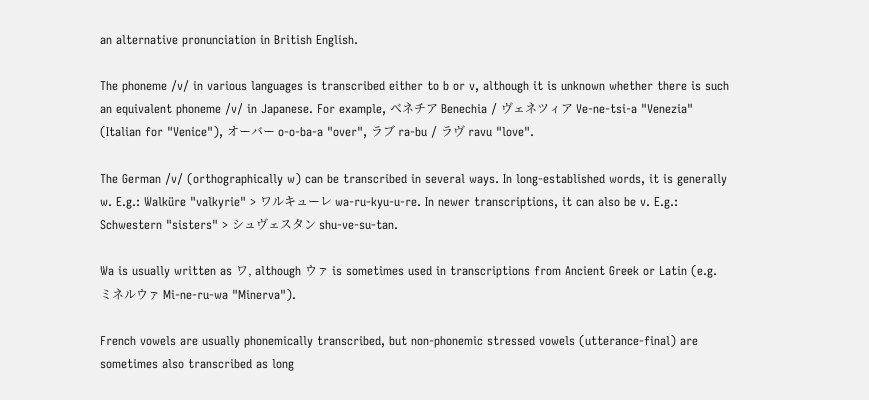an alternative pronunciation in British English.

The phoneme /v/ in various languages is transcribed either to b or v, although it is unknown whether there is such an equivalent phoneme /v/ in Japanese. For example, ベネチア Benechia / ヴェネツィア Ve-ne-tsi-a "Venezia" (Italian for "Venice"), オーバー o-o-ba-a "over", ラブ ra-bu / ラヴ ravu "love".

The German /v/ (orthographically w) can be transcribed in several ways. In long-established words, it is generally w. E.g.: Walküre "valkyrie" > ワルキューレ wa-ru-kyu-u-re. In newer transcriptions, it can also be v. E.g.: Schwestern "sisters" > シュヴェスタン shu-ve-su-tan.

Wa is usually written as ワ, although ウァ is sometimes used in transcriptions from Ancient Greek or Latin (e.g. ミネルウァ Mi-ne-ru-wa "Minerva").

French vowels are usually phonemically transcribed, but non-phonemic stressed vowels (utterance-final) are sometimes also transcribed as long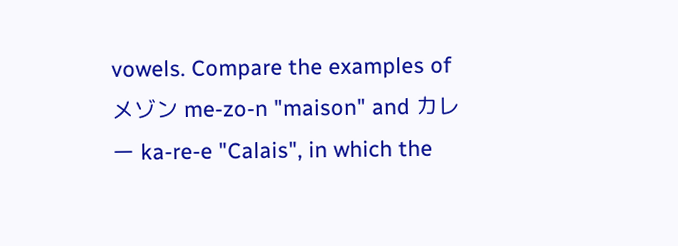vowels. Compare the examples of メゾン me-zo-n "maison" and カレー ka-re-e "Calais", in which the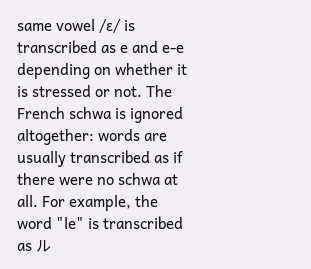same vowel /ɛ/ is transcribed as e and e-e depending on whether it is stressed or not. The French schwa is ignored altogether: words are usually transcribed as if there were no schwa at all. For example, the word "le" is transcribed as ル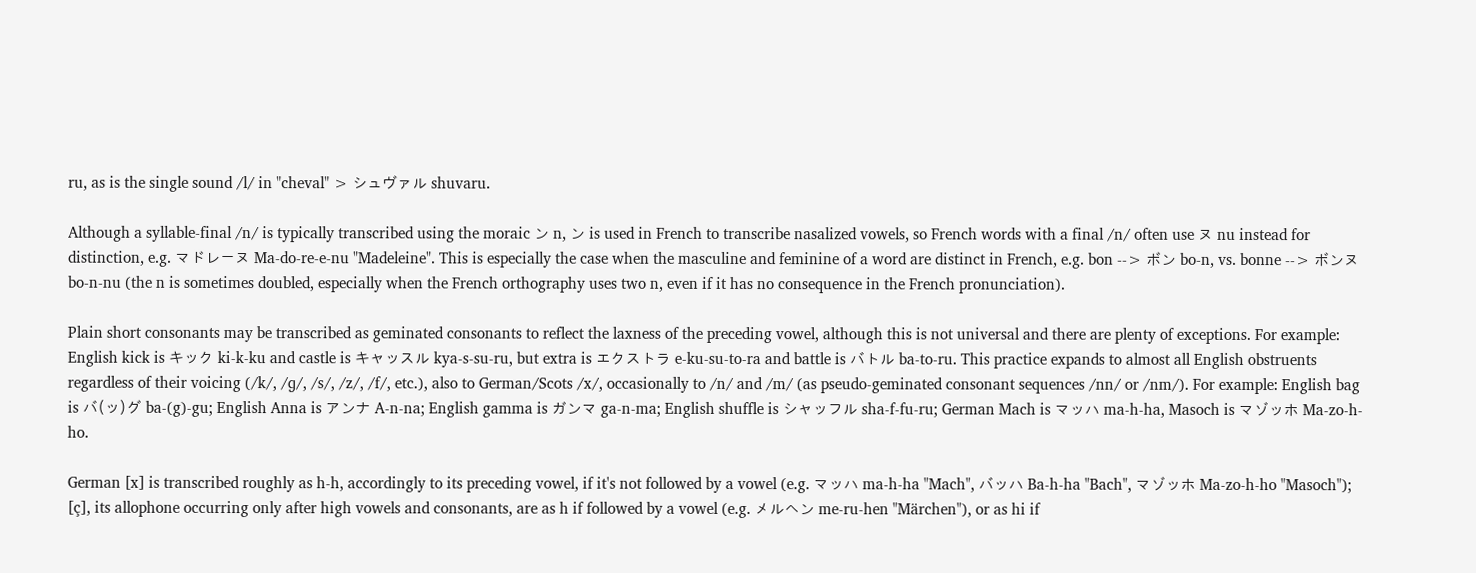ru, as is the single sound /l/ in "cheval" > シュヴァル shuvaru.

Although a syllable-final /n/ is typically transcribed using the moraic ン n, ン is used in French to transcribe nasalized vowels, so French words with a final /n/ often use ヌ nu instead for distinction, e.g. マドレーヌ Ma-do-re-e-nu "Madeleine". This is especially the case when the masculine and feminine of a word are distinct in French, e.g. bon --> ボン bo-n, vs. bonne --> ボンヌ bo-n-nu (the n is sometimes doubled, especially when the French orthography uses two n, even if it has no consequence in the French pronunciation).

Plain short consonants may be transcribed as geminated consonants to reflect the laxness of the preceding vowel, although this is not universal and there are plenty of exceptions. For example: English kick is キック ki-k-ku and castle is キャッスル kya-s-su-ru, but extra is エクストラ e-ku-su-to-ra and battle is バトル ba-to-ru. This practice expands to almost all English obstruents regardless of their voicing (/k/, /ɡ/, /s/, /z/, /f/, etc.), also to German/Scots /x/, occasionally to /n/ and /m/ (as pseudo-geminated consonant sequences /nn/ or /nm/). For example: English bag is バ(ッ)グ ba-(g)-gu; English Anna is アンナ A-n-na; English gamma is ガンマ ga-n-ma; English shuffle is シャッフル sha-f-fu-ru; German Mach is マッハ ma-h-ha, Masoch is マゾッホ Ma-zo-h-ho.

German [x] is transcribed roughly as h-h, accordingly to its preceding vowel, if it's not followed by a vowel (e.g. マッハ ma-h-ha "Mach", バッハ Ba-h-ha "Bach", マゾッホ Ma-zo-h-ho "Masoch"); [ç], its allophone occurring only after high vowels and consonants, are as h if followed by a vowel (e.g. メルヘン me-ru-hen "Märchen"), or as hi if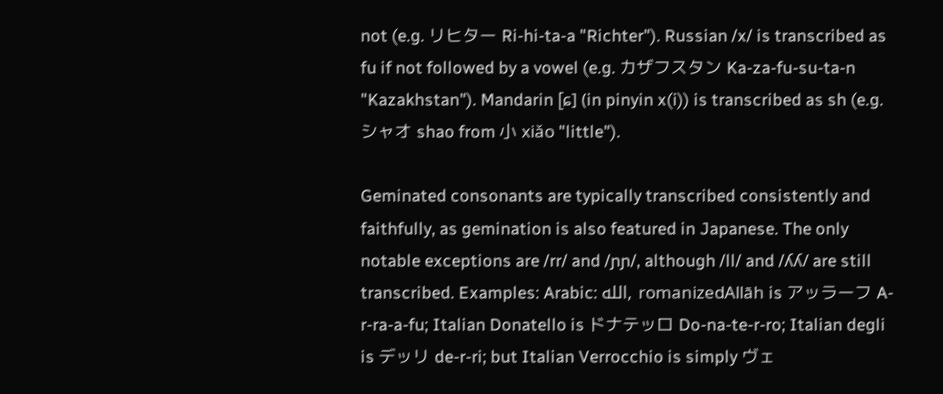not (e.g. リヒター Ri-hi-ta-a "Richter"). Russian /x/ is transcribed as fu if not followed by a vowel (e.g. カザフスタン Ka-za-fu-su-ta-n "Kazakhstan"). Mandarin [ɕ] (in pinyin x(i)) is transcribed as sh (e.g. シャオ shao from 小 xiǎo "little").

Geminated consonants are typically transcribed consistently and faithfully, as gemination is also featured in Japanese. The only notable exceptions are /rr/ and /ɲɲ/, although /ll/ and /ʎʎ/ are still transcribed. Examples: Arabic: الله, romanizedAllāh is アッラーフ A-r-ra-a-fu; Italian Donatello is ドナテッロ Do-na-te-r-ro; Italian degli is デッリ de-r-ri; but Italian Verrocchio is simply ヴェ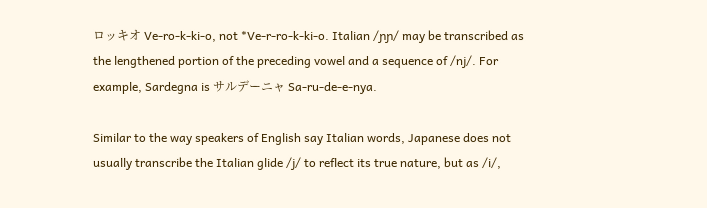ロッキオ Ve-ro-k-ki-o, not *Ve-r-ro-k-ki-o. Italian /ɲɲ/ may be transcribed as the lengthened portion of the preceding vowel and a sequence of /nj/. For example, Sardegna is サルデーニャ Sa-ru-de-e-nya.

Similar to the way speakers of English say Italian words, Japanese does not usually transcribe the Italian glide /j/ to reflect its true nature, but as /i/,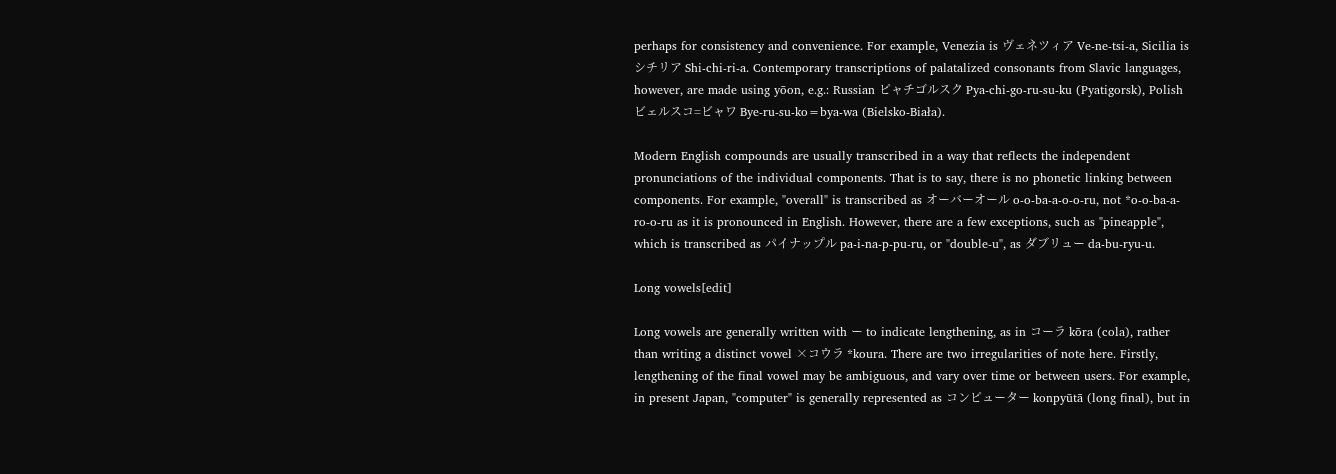perhaps for consistency and convenience. For example, Venezia is ヴェネツィア Ve-ne-tsi-a, Sicilia is シチリア Shi-chi-ri-a. Contemporary transcriptions of palatalized consonants from Slavic languages, however, are made using yōon, e.g.: Russian ピャチゴルスク Pya-chi-go-ru-su-ku (Pyatigorsk), Polish ビェルスコ=ビャワ Bye-ru-su-ko=bya-wa (Bielsko-Biała).

Modern English compounds are usually transcribed in a way that reflects the independent pronunciations of the individual components. That is to say, there is no phonetic linking between components. For example, "overall" is transcribed as オーバーオール o-o-ba-a-o-o-ru, not *o-o-ba-a-ro-o-ru as it is pronounced in English. However, there are a few exceptions, such as "pineapple", which is transcribed as パイナップル pa-i-na-p-pu-ru, or "double-u", as ダブリュー da-bu-ryu-u.

Long vowels[edit]

Long vowels are generally written with ー to indicate lengthening, as in コーラ kōra (cola), rather than writing a distinct vowel ×コウラ *koura. There are two irregularities of note here. Firstly, lengthening of the final vowel may be ambiguous, and vary over time or between users. For example, in present Japan, "computer" is generally represented as コンピューター konpyūtā (long final), but in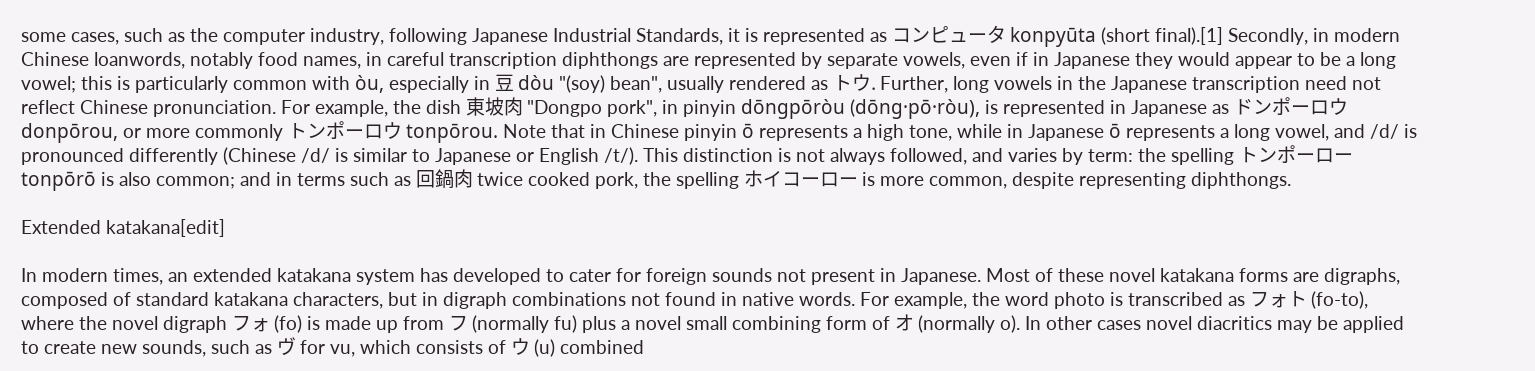some cases, such as the computer industry, following Japanese Industrial Standards, it is represented as コンピュータ konpyūta (short final).[1] Secondly, in modern Chinese loanwords, notably food names, in careful transcription diphthongs are represented by separate vowels, even if in Japanese they would appear to be a long vowel; this is particularly common with òu, especially in 豆 dòu "(soy) bean", usually rendered as トウ. Further, long vowels in the Japanese transcription need not reflect Chinese pronunciation. For example, the dish 東坡肉 "Dongpo pork", in pinyin dōngpōròu (dōng·pō·ròu), is represented in Japanese as ドンポーロウ donpōrou, or more commonly トンポーロウ tonpōrou. Note that in Chinese pinyin ō represents a high tone, while in Japanese ō represents a long vowel, and /d/ is pronounced differently (Chinese /d/ is similar to Japanese or English /t/). This distinction is not always followed, and varies by term: the spelling トンポーロー tonpōrō is also common; and in terms such as 回鍋肉 twice cooked pork, the spelling ホイコーロー is more common, despite representing diphthongs.

Extended katakana[edit]

In modern times, an extended katakana system has developed to cater for foreign sounds not present in Japanese. Most of these novel katakana forms are digraphs, composed of standard katakana characters, but in digraph combinations not found in native words. For example, the word photo is transcribed as フォト (fo-to), where the novel digraph フォ (fo) is made up from フ (normally fu) plus a novel small combining form of オ (normally o). In other cases novel diacritics may be applied to create new sounds, such as ヴ for vu, which consists of ウ (u) combined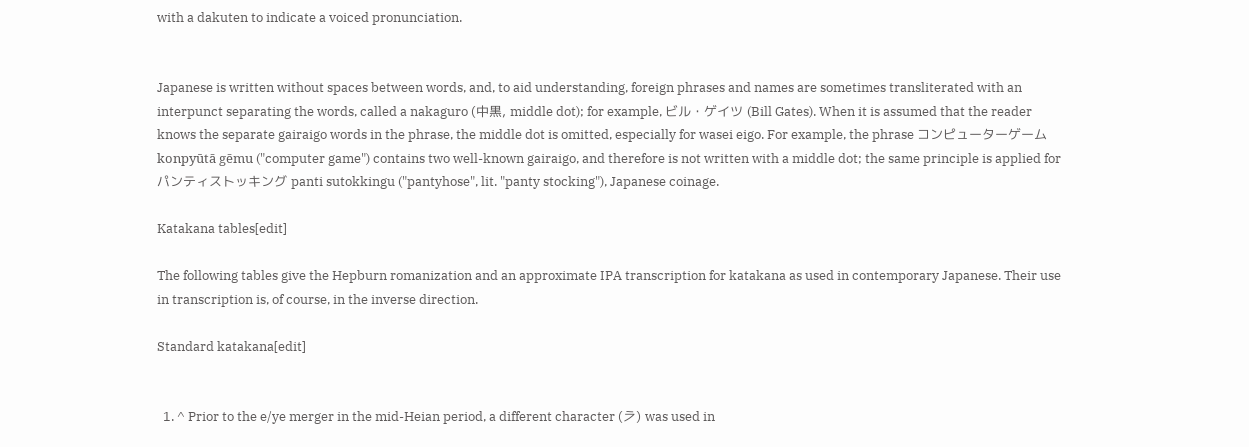with a dakuten to indicate a voiced pronunciation.


Japanese is written without spaces between words, and, to aid understanding, foreign phrases and names are sometimes transliterated with an interpunct separating the words, called a nakaguro (中黒, middle dot); for example, ビル・ゲイツ (Bill Gates). When it is assumed that the reader knows the separate gairaigo words in the phrase, the middle dot is omitted, especially for wasei eigo. For example, the phrase コンピューターゲーム konpyūtā gēmu ("computer game") contains two well-known gairaigo, and therefore is not written with a middle dot; the same principle is applied for パンティストッキング panti sutokkingu ("pantyhose", lit. "panty stocking"), Japanese coinage.

Katakana tables[edit]

The following tables give the Hepburn romanization and an approximate IPA transcription for katakana as used in contemporary Japanese. Their use in transcription is, of course, in the inverse direction.

Standard katakana[edit]


  1. ^ Prior to the e/ye merger in the mid-Heian period, a different character (𛀀) was used in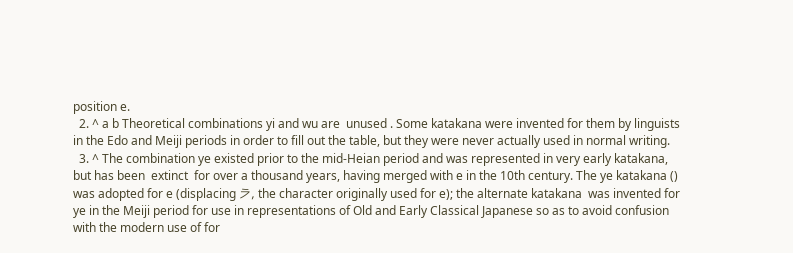position e.
  2. ^ a b Theoretical combinations yi and wu are  unused . Some katakana were invented for them by linguists in the Edo and Meiji periods in order to fill out the table, but they were never actually used in normal writing.
  3. ^ The combination ye existed prior to the mid-Heian period and was represented in very early katakana, but has been  extinct  for over a thousand years, having merged with e in the 10th century. The ye katakana () was adopted for e (displacing 𛀀, the character originally used for e); the alternate katakana  was invented for ye in the Meiji period for use in representations of Old and Early Classical Japanese so as to avoid confusion with the modern use of for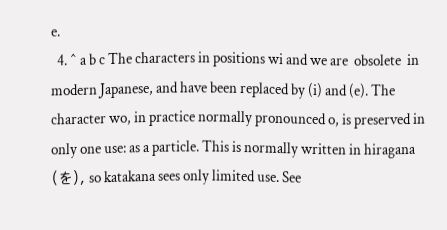e.
  4. ^ a b c The characters in positions wi and we are  obsolete  in modern Japanese, and have been replaced by (i) and (e). The character wo, in practice normally pronounced o, is preserved in only one use: as a particle. This is normally written in hiragana (を), so katakana sees only limited use. See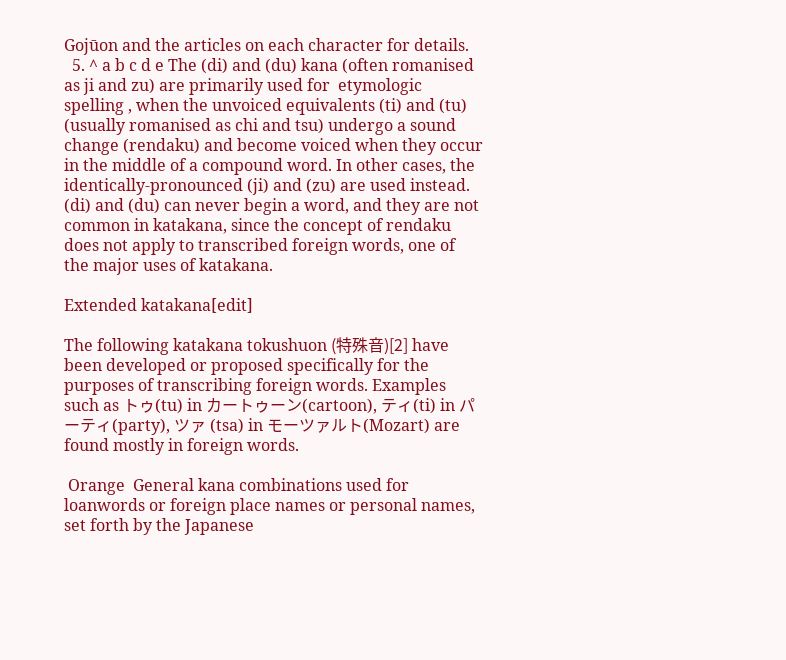Gojūon and the articles on each character for details.
  5. ^ a b c d e The (di) and (du) kana (often romanised as ji and zu) are primarily used for  etymologic spelling , when the unvoiced equivalents (ti) and (tu) (usually romanised as chi and tsu) undergo a sound change (rendaku) and become voiced when they occur in the middle of a compound word. In other cases, the identically-pronounced (ji) and (zu) are used instead. (di) and (du) can never begin a word, and they are not common in katakana, since the concept of rendaku does not apply to transcribed foreign words, one of the major uses of katakana.

Extended katakana[edit]

The following katakana tokushuon (特殊音)[2] have been developed or proposed specifically for the purposes of transcribing foreign words. Examples such as トゥ(tu) in カートゥーン(cartoon), ティ(ti) in パーティ(party), ツァ (tsa) in モーツァルト(Mozart) are found mostly in foreign words.

 Orange  General kana combinations used for loanwords or foreign place names or personal names, set forth by the Japanese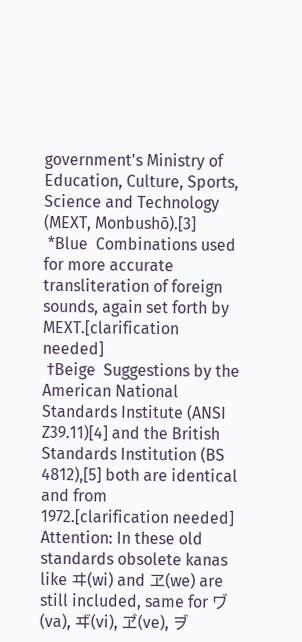government's Ministry of Education, Culture, Sports, Science and Technology (MEXT, Monbushō).[3]
 *Blue  Combinations used for more accurate transliteration of foreign sounds, again set forth by MEXT.[clarification needed]
 †Beige  Suggestions by the American National Standards Institute (ANSI Z39.11)[4] and the British Standards Institution (BS 4812),[5] both are identical and from 1972.[clarification needed] Attention: In these old standards obsolete kanas like ヰ(wi) and ヱ(we) are still included, same for ヷ(va), ヸ(vi), ヹ(ve), ヺ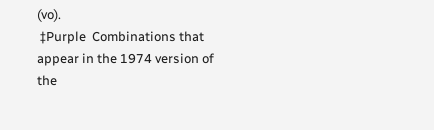(vo).
 ‡Purple  Combinations that appear in the 1974 version of the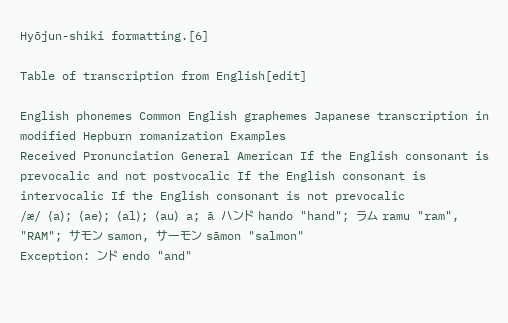Hyōjun-shiki formatting.[6]

Table of transcription from English[edit]

English phonemes Common English graphemes Japanese transcription in modified Hepburn romanization Examples
Received Pronunciation General American If the English consonant is prevocalic and not postvocalic If the English consonant is intervocalic If the English consonant is not prevocalic
/æ/ ⟨a⟩; ⟨ae⟩; ⟨al⟩; ⟨au⟩ a; ā ハンド hando "hand"; ラム ramu "ram", "RAM"; サモン samon, サーモン sāmon "salmon"
Exception: ンド endo "and"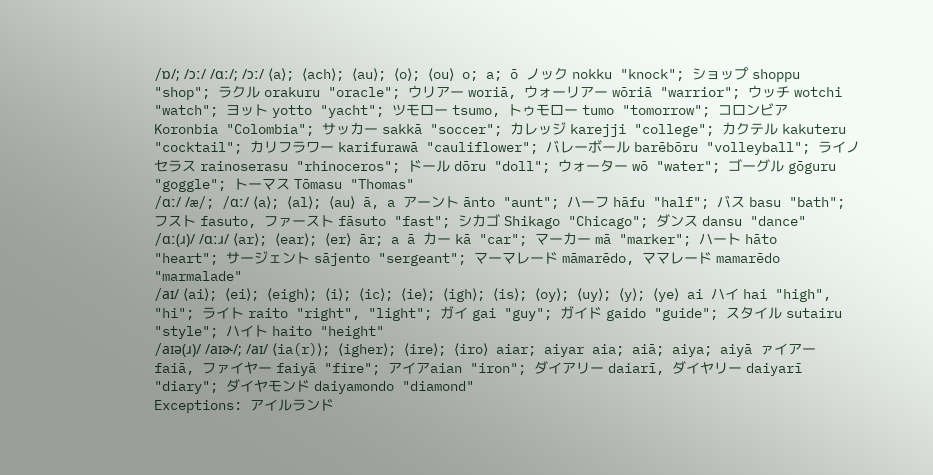/ɒ/; /ɔː/ /ɑː/; /ɔː/ ⟨a⟩; ⟨ach⟩; ⟨au⟩; ⟨o⟩; ⟨ou⟩ o; a; ō ノック nokku "knock"; ショップ shoppu "shop"; ラクル orakuru "oracle"; ウリアー woriā, ウォーリアー wōriā "warrior"; ウッチ wotchi "watch"; ヨット yotto "yacht"; ツモロー tsumo, トゥモロー tumo "tomorrow"; コロンビア Koronbia "Colombia"; サッカー sakkā "soccer"; カレッジ karejji "college"; カクテル kakuteru "cocktail"; カリフラワー karifurawā "cauliflower"; バレーボール barēbōru "volleyball"; ライノセラス rainoserasu "rhinoceros"; ドール dōru "doll"; ウォーター wō "water"; ゴーグル gōguru "goggle"; トーマス Tōmasu "Thomas"
/ɑː/ /æ/; /ɑː/ ⟨a⟩; ⟨al⟩; ⟨au⟩ ā, a アーント ānto "aunt"; ハーフ hāfu "half"; バス basu "bath"; フスト fasuto, ファースト fāsuto "fast"; シカゴ Shikago "Chicago"; ダンス dansu "dance"
/ɑː(ɹ)/ /ɑːɹ/ ⟨ar⟩; ⟨ear⟩; ⟨er⟩ ār; a ā カー kā "car"; マーカー mā "marker"; ハート hāto "heart"; サージェント sājento "sergeant"; マーマレード māmarēdo, ママレード mamarēdo "marmalade"
/aɪ/ ⟨ai⟩; ⟨ei⟩; ⟨eigh⟩; ⟨i⟩; ⟨ic⟩; ⟨ie⟩; ⟨igh⟩; ⟨is⟩; ⟨oy⟩; ⟨uy⟩; ⟨y⟩; ⟨ye⟩ ai ハイ hai "high", "hi"; ライト raito "right", "light"; ガイ gai "guy"; ガイド gaido "guide"; スタイル sutairu "style"; ハイト haito "height"
/aɪə(ɹ)/ /aɪɚ/; /aɪ/ ⟨ia(r)⟩; ⟨igher⟩; ⟨ire⟩; ⟨iro⟩ aiar; aiyar aia; aiā; aiya; aiyā ァイアー faiā, ファイヤー faiyā "fire"; アイアaian "iron"; ダイアリー daiarī, ダイヤリー daiyarī "diary"; ダイヤモンド daiyamondo "diamond"
Exceptions: アイルランド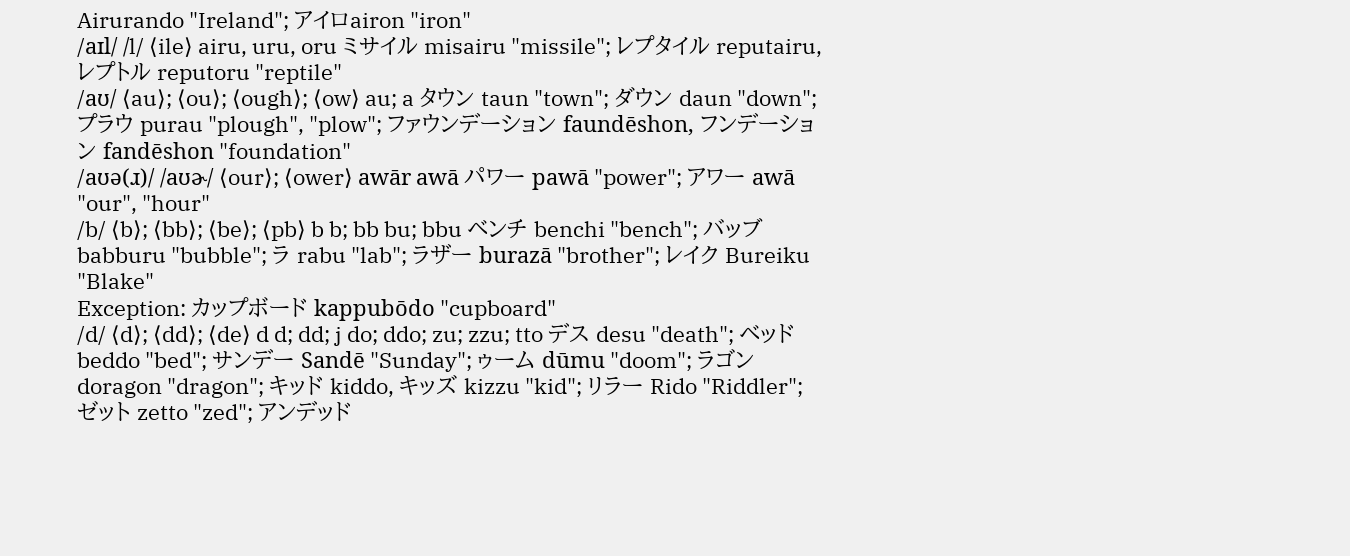Airurando "Ireland"; アイロairon "iron"
/aɪl/ /l/ ⟨ile⟩ airu, uru, oru ミサイル misairu "missile"; レプタイル reputairu, レプトル reputoru "reptile"
/aʊ/ ⟨au⟩; ⟨ou⟩; ⟨ough⟩; ⟨ow⟩ au; a タウン taun "town"; ダウン daun "down"; プラウ purau "plough", "plow"; ファウンデーション faundēshon, フンデーション fandēshon "foundation"
/aʊə(ɹ)/ /aʊɚ/ ⟨our⟩; ⟨ower⟩ awār awā パワー pawā "power"; アワー awā "our", "hour"
/b/ ⟨b⟩; ⟨bb⟩; ⟨be⟩; ⟨pb⟩ b b; bb bu; bbu ベンチ benchi "bench"; バッブbabburu "bubble"; ラ rabu "lab"; ラザー burazā "brother"; レイク Bureiku "Blake"
Exception: カップボード kappubōdo "cupboard"
/d/ ⟨d⟩; ⟨dd⟩; ⟨de⟩ d d; dd; j do; ddo; zu; zzu; tto デス desu "death"; ベッド beddo "bed"; サンデー Sandē "Sunday"; ゥーム dūmu "doom"; ラゴン doragon "dragon"; キッド kiddo, キッズ kizzu "kid"; リラー Rido "Riddler"; ゼット zetto "zed"; アンデッド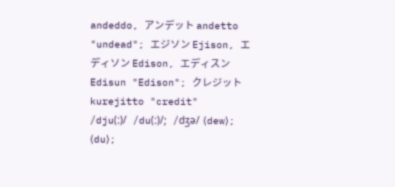andeddo, アンデット andetto "undead"; エジソン Ejison, エディソン Edison, エディスン Edisun "Edison"; クレジット kurejitto "credit"
/dju(ː)/ /du(ː)/; /dʒə/ ⟨dew⟩; ⟨du⟩;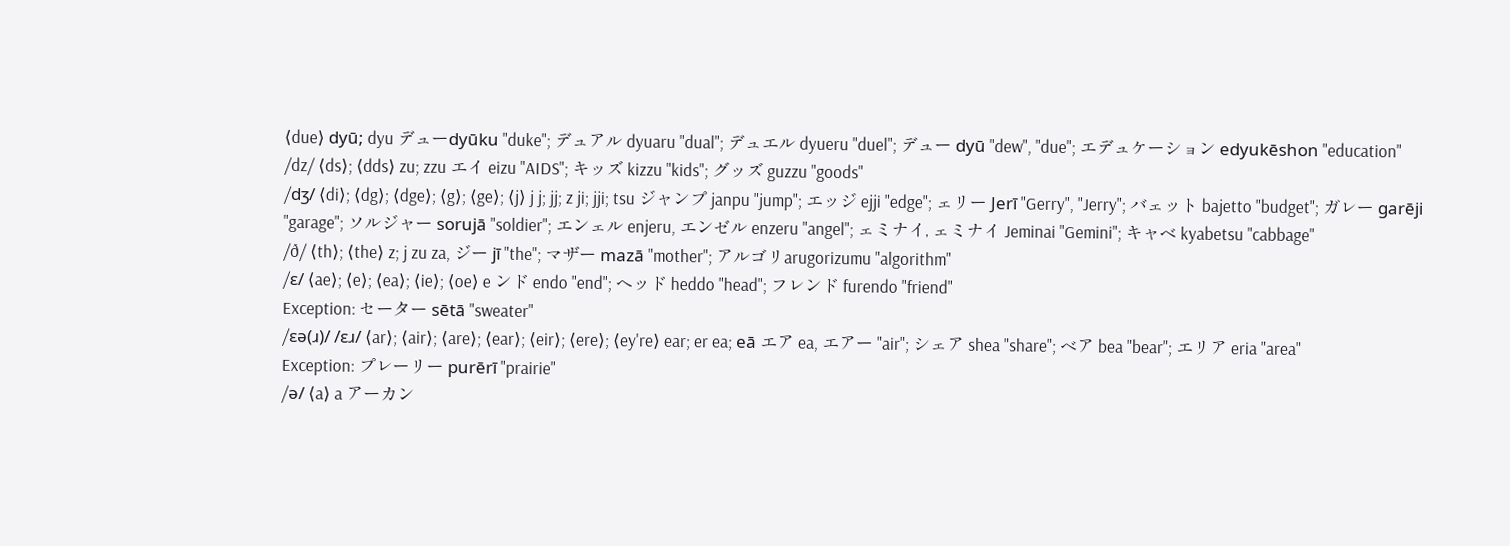⟨due⟩ dyū; dyu デューdyūku "duke"; デュアル dyuaru "dual"; デュエル dyueru "duel"; デュー dyū "dew", "due"; エデュケーション edyukēshon "education"
/dz/ ⟨ds⟩; ⟨dds⟩ zu; zzu エイ eizu "AIDS"; キッズ kizzu "kids"; グッズ guzzu "goods"
/dʒ/ ⟨di⟩; ⟨dg⟩; ⟨dge⟩; ⟨g⟩; ⟨ge⟩; ⟨j⟩ j j; jj; z ji; jji; tsu ジャンプ janpu "jump"; エッジ ejji "edge"; ェリー Jerī "Gerry", "Jerry"; バェット bajetto "budget"; ガレー garēji "garage"; ソルジャー sorujā "soldier"; エンェル enjeru, エンゼル enzeru "angel"; ェミナイ, ェミナイ Jeminai "Gemini"; キャベ kyabetsu "cabbage"
/ð/ ⟨th⟩; ⟨the⟩ z; j zu za, ジー jī "the"; マザー mazā "mother"; アルゴリarugorizumu "algorithm"
/ɛ/ ⟨ae⟩; ⟨e⟩; ⟨ea⟩; ⟨ie⟩; ⟨oe⟩ e ンド endo "end"; ヘッド heddo "head"; フレンド furendo "friend"
Exception: セーター sētā "sweater"
/ɛə(ɹ)/ /ɛɹ/ ⟨ar⟩; ⟨air⟩; ⟨are⟩; ⟨ear⟩; ⟨eir⟩; ⟨ere⟩; ⟨ey're⟩ ear; er ea; eā エア ea, エアー "air"; シェア shea "share"; ベア bea "bear"; エリア eria "area"
Exception: プレーリー purērī "prairie"
/ə/ ⟨a⟩ a アーカン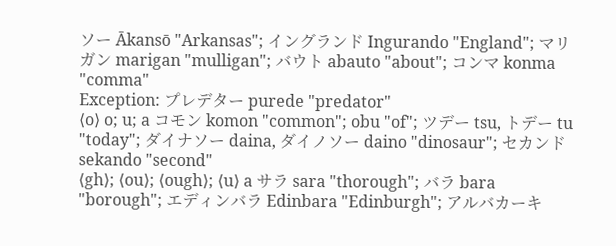ソー Ākansō "Arkansas"; イングランド Ingurando "England"; マリガン marigan "mulligan"; バウト abauto "about"; コンマ konma "comma"
Exception: プレデター purede "predator"
⟨o⟩ o; u; a コモン komon "common"; obu "of"; ツデー tsu, トデー tu "today"; ダイナソー daina, ダイノソー daino "dinosaur"; セカンド sekando "second"
⟨gh⟩; ⟨ou⟩; ⟨ough⟩; ⟨u⟩ a サラ sara "thorough"; バラ bara "borough"; エディンバラ Edinbara "Edinburgh"; アルバカーキ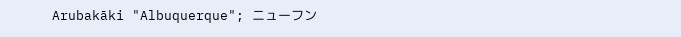Arubakāki "Albuquerque"; ニューフン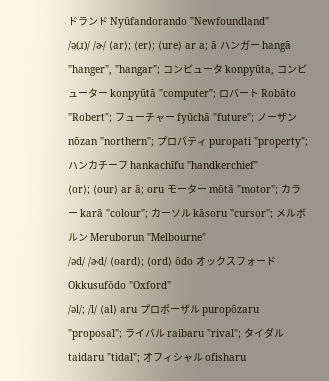ドランド Nyūfandorando "Newfoundland"
/ə(ɹ)/ /ɚ/ ⟨ar⟩; ⟨er⟩; ⟨ure⟩ ar a; ā ハンガー hangā "hanger", "hangar"; コンピュータ konpyūta, コンピューター konpyūtā "computer"; ロバート Robāto "Robert"; フューチャー fyūchā "future"; ノーザン nōzan "northern"; プロパティ puropati "property"; ハンカチーフ hankachīfu "handkerchief"
⟨or⟩; ⟨our⟩ ar ā; oru モーター mōtā "motor"; カラー karā "colour"; カーソル kāsoru "cursor"; メルボルン Meruborun "Melbourne"
/əd/ /ɚd/ ⟨oard⟩; ⟨ord⟩ ōdo オックスフォード Okkusufōdo "Oxford"
/əl/; /l/ ⟨al⟩ aru プロポーザル puropōzaru "proposal"; ライバル raibaru "rival"; タイダル taidaru "tidal"; オフィシャル ofisharu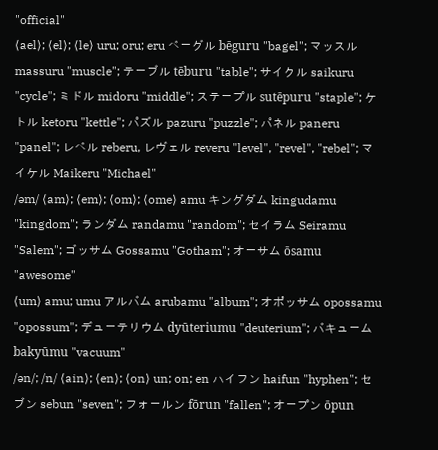"official"
⟨ael⟩; ⟨el⟩; ⟨le⟩ uru; oru; eru ベーグル bēguru "bagel"; マッスル massuru "muscle"; テーブル tēburu "table"; サイクル saikuru "cycle"; ミドル midoru "middle"; ステープル sutēpuru "staple"; ケトル ketoru "kettle"; パズル pazuru "puzzle"; パネル paneru "panel"; レベル reberu, レヴェル reveru "level", "revel", "rebel"; マイケル Maikeru "Michael"
/əm/ ⟨am⟩; ⟨em⟩; ⟨om⟩; ⟨ome⟩ amu キングダム kingudamu "kingdom"; ランダム randamu "random"; セイラム Seiramu "Salem"; ゴッサム Gossamu "Gotham"; オーサム ōsamu "awesome"
⟨um⟩ amu; umu アルバム arubamu "album"; オポッサム opossamu "opossum"; デューテリウム dyūteriumu "deuterium"; バキューム bakyūmu "vacuum"
/ən/; /n/ ⟨ain⟩; ⟨en⟩; ⟨on⟩ un; on; en ハイフン haifun "hyphen"; セブン sebun "seven"; フォールン fōrun "fallen"; オープン ōpun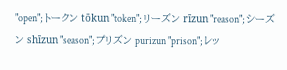"open"; トークン tōkun "token"; リーズン rīzun "reason"; シーズン shīzun "season"; プリズン purizun "prison"; レッ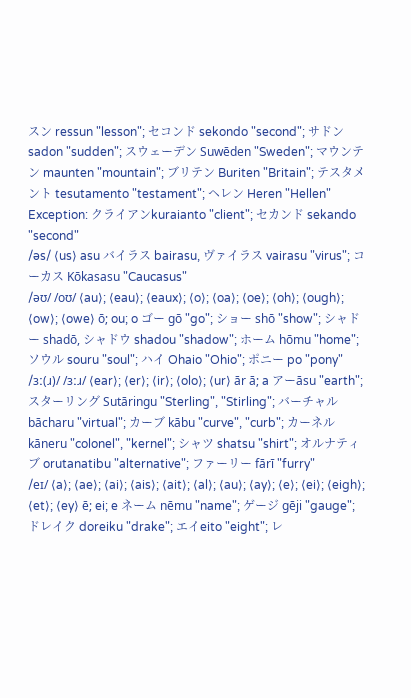スン ressun "lesson"; セコンド sekondo "second"; サドン sadon "sudden"; スウェーデン Suwēden "Sweden"; マウンテン maunten "mountain"; ブリテン Buriten "Britain"; テスタメント tesutamento "testament"; ヘレン Heren "Hellen"
Exception: クライアンkuraianto "client"; セカンド sekando "second"
/əs/ ⟨us⟩ asu バイラス bairasu, ヴァイラス vairasu "virus"; コーカス Kōkasasu "Caucasus"
/əʊ/ /oʊ/ ⟨au⟩; ⟨eau⟩; ⟨eaux⟩; ⟨o⟩; ⟨oa⟩; ⟨oe⟩; ⟨oh⟩; ⟨ough⟩; ⟨ow⟩; ⟨owe⟩ ō; ou; o ゴー gō "go"; ショー shō "show"; シャドー shadō, シャドウ shadou "shadow"; ホーム hōmu "home"; ソウル souru "soul"; ハイ Ohaio "Ohio"; ポニー po "pony"
/ɜː(ɹ)/ /ɜːɹ/ ⟨ear⟩; ⟨er⟩; ⟨ir⟩; ⟨olo⟩; ⟨ur⟩ ār ā; a アーāsu "earth"; スターリング Sutāringu "Sterling", "Stirling"; バーチャル bācharu "virtual"; カーブ kābu "curve", "curb"; カーネル kāneru "colonel", "kernel"; シャツ shatsu "shirt"; オルナティブ orutanatibu "alternative"; ファーリー fārī "furry"
/eɪ/ ⟨a⟩; ⟨ae⟩; ⟨ai⟩; ⟨ais⟩; ⟨ait⟩; ⟨al⟩; ⟨au⟩; ⟨ay⟩; ⟨e⟩; ⟨ei⟩; ⟨eigh⟩; ⟨et⟩; ⟨ey⟩ ē; ei; e ネーム nēmu "name"; ゲージ gēji "gauge"; ドレイク doreiku "drake"; エイeito "eight"; レ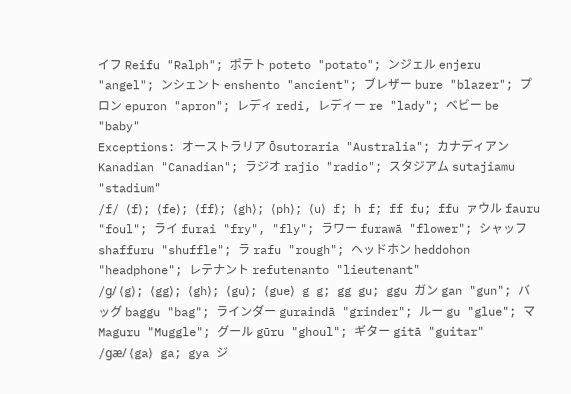イフ Reifu "Ralph"; ポテト poteto "potato"; ンジェル enjeru "angel"; ンシェント enshento "ancient"; ブレザー bure "blazer"; プロン epuron "apron"; レディ redi, レディー re "lady"; ベビー be "baby"
Exceptions: オーストラリア Ōsutoraria "Australia"; カナディアン Kanadian "Canadian"; ラジオ rajio "radio"; スタジアム sutajiamu "stadium"
/f/ ⟨f⟩; ⟨fe⟩; ⟨ff⟩; ⟨gh⟩; ⟨ph⟩; ⟨u⟩ f; h f; ff fu; ffu ァウル fauru "foul"; ライ furai "fry", "fly"; ラワー furawā "flower"; シャッフshaffuru "shuffle"; ラ rafu "rough"; ヘッドホン heddohon "headphone"; レテナント refutenanto "lieutenant"
/ɡ/ ⟨g⟩; ⟨gg⟩; ⟨gh⟩; ⟨gu⟩; ⟨gue⟩ g g; gg gu; ggu ガン gan "gun"; バッグ baggu "bag"; ラインダー guraindā "grinder"; ルー gu "glue"; マMaguru "Muggle"; グール gūru "ghoul"; ギター gitā "guitar"
/ɡæ/ ⟨ga⟩ ga; gya ジ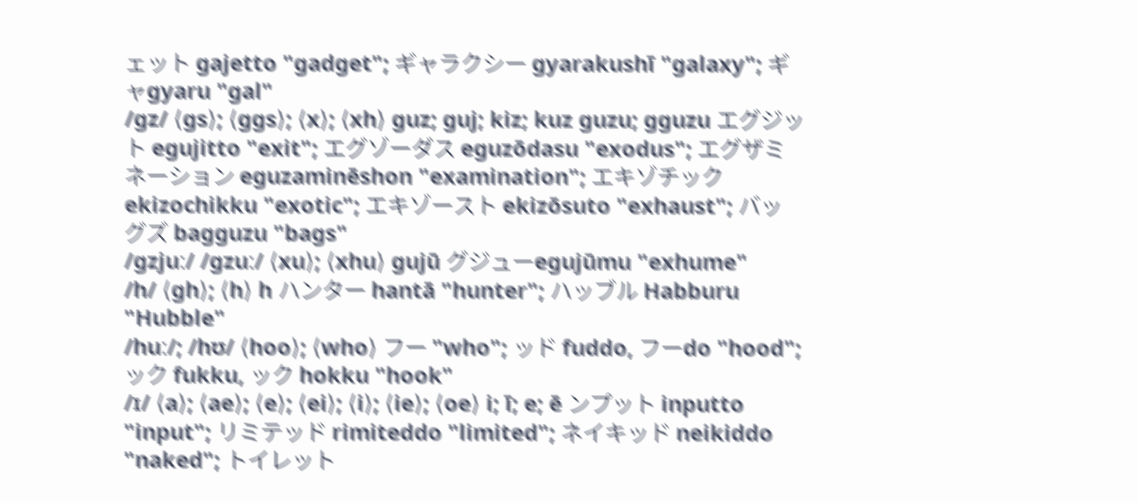ェット gajetto "gadget"; ギャラクシー gyarakushī "galaxy"; ギャgyaru "gal"
/ɡz/ ⟨gs⟩; ⟨ggs⟩; ⟨x⟩; ⟨xh⟩ guz; guj; kiz; kuz guzu; gguzu エグジット egujitto "exit"; エグゾーダス eguzōdasu "exodus"; エグザミネーション eguzaminēshon "examination"; エキゾチック ekizochikku "exotic"; エキゾースト ekizōsuto "exhaust"; バッグズ bagguzu "bags"
/ɡzjuː/ /ɡzuː/ ⟨xu⟩; ⟨xhu⟩ gujū グジューegujūmu "exhume"
/h/ ⟨gh⟩; ⟨h⟩ h ハンター hantā "hunter"; ハッブル Habburu "Hubble"
/huː/; /hʊ/ ⟨hoo⟩; ⟨who⟩ フー "who"; ッド fuddo, フーdo "hood"; ック fukku, ック hokku "hook"
/ɪ/ ⟨a⟩; ⟨ae⟩; ⟨e⟩; ⟨ei⟩; ⟨i⟩; ⟨ie⟩; ⟨oe⟩ i; ī; e; ē ンプット inputto "input"; リミテッド rimiteddo "limited"; ネイキッド neikiddo "naked"; トイレット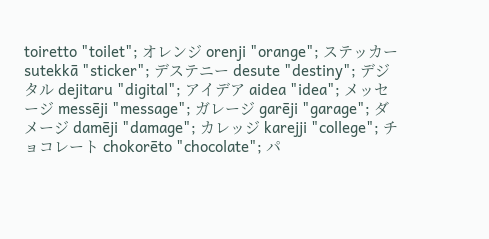toiretto "toilet"; オレンジ orenji "orange"; ステッカー sutekkā "sticker"; デステニー desute "destiny"; デジタル dejitaru "digital"; アイデア aidea "idea"; メッセージ messēji "message"; ガレージ garēji "garage"; ダメージ damēji "damage"; カレッジ karejji "college"; チョコレート chokorēto "chocolate"; パ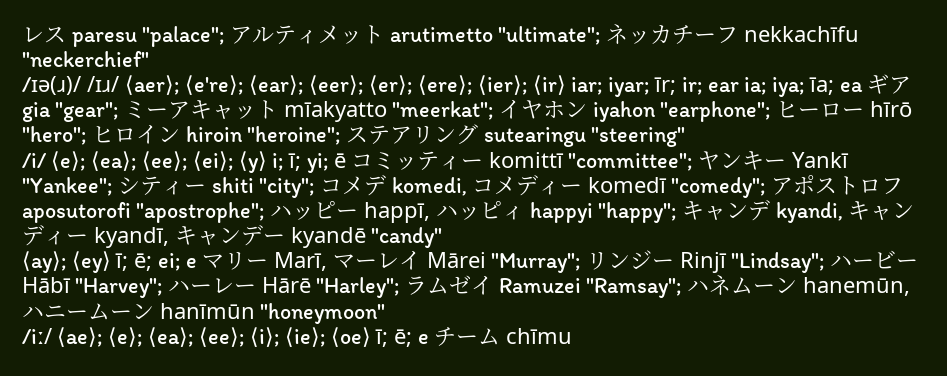レス paresu "palace"; アルティメット arutimetto "ultimate"; ネッカチーフ nekkachīfu "neckerchief"
/ɪə(ɹ)/ /ɪɹ/ ⟨aer⟩; ⟨e're⟩; ⟨ear⟩; ⟨eer⟩; ⟨er⟩; ⟨ere⟩; ⟨ier⟩; ⟨ir⟩ iar; iyar; īr; ir; ear ia; iya; īa; ea ギア gia "gear"; ミーアキャット mīakyatto "meerkat"; イヤホン iyahon "earphone"; ヒーロー hīrō "hero"; ヒロイン hiroin "heroine"; ステアリング sutearingu "steering"
/i/ ⟨e⟩; ⟨ea⟩; ⟨ee⟩; ⟨ei⟩; ⟨y⟩ i; ī; yi; ē コミッティー komittī "committee"; ヤンキー Yankī "Yankee"; シティー shiti "city"; コメデ komedi, コメディー komedī "comedy"; アポストロフ aposutorofi "apostrophe"; ハッピー happī, ハッピィ happyi "happy"; キャンデ kyandi, キャンディー kyandī, キャンデー kyandē "candy"
⟨ay⟩; ⟨ey⟩ ī; ē; ei; e マリー Marī, マーレイ Mārei "Murray"; リンジー Rinjī "Lindsay"; ハービー Hābī "Harvey"; ハーレー Hārē "Harley"; ラムゼイ Ramuzei "Ramsay"; ハネムーン hanemūn, ハニームーン hanīmūn "honeymoon"
/iː/ ⟨ae⟩; ⟨e⟩; ⟨ea⟩; ⟨ee⟩; ⟨i⟩; ⟨ie⟩; ⟨oe⟩ ī; ē; e チーム chīmu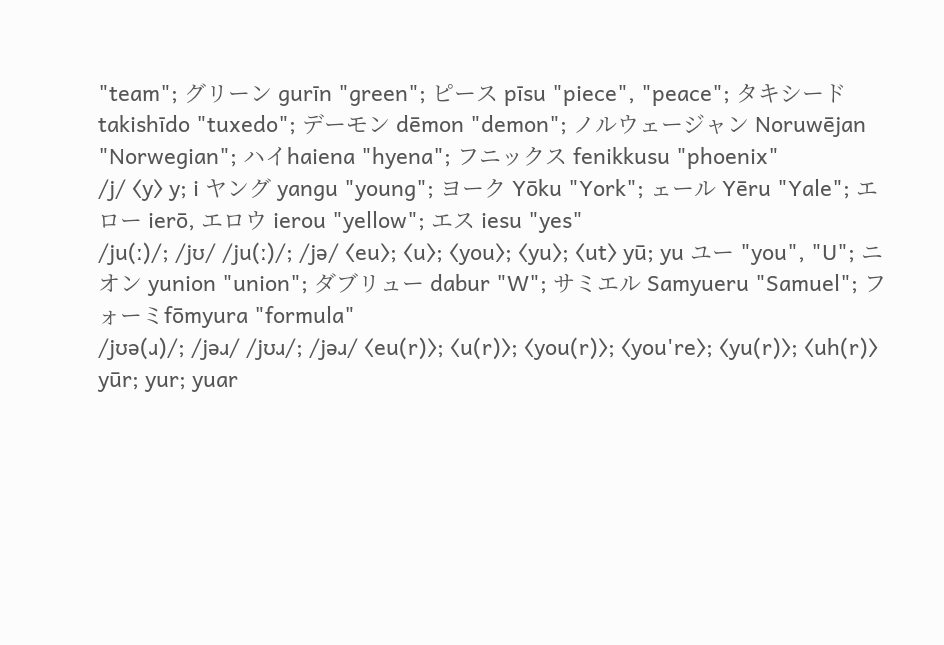"team"; グリーン gurīn "green"; ピース pīsu "piece", "peace"; タキシード takishīdo "tuxedo"; デーモン dēmon "demon"; ノルウェージャン Noruwējan "Norwegian"; ハイhaiena "hyena"; フニックス fenikkusu "phoenix"
/j/ ⟨y⟩ y; i ヤング yangu "young"; ヨーク Yōku "York"; ェール Yēru "Yale"; エロー ierō, エロウ ierou "yellow"; エス iesu "yes"
/ju(ː)/; /jʊ/ /ju(ː)/; /jə/ ⟨eu⟩; ⟨u⟩; ⟨you⟩; ⟨yu⟩; ⟨ut⟩ yū; yu ユー "you", "U"; ニオン yunion "union"; ダブリュー dabur "W"; サミエル Samyueru "Samuel"; フォーミfōmyura "formula"
/jʊə(ɹ)/; /jəɹ/ /jʊɹ/; /jəɹ/ ⟨eu(r)⟩; ⟨u(r)⟩; ⟨you(r)⟩; ⟨you're⟩; ⟨yu(r)⟩; ⟨uh(r)⟩ yūr; yur; yuar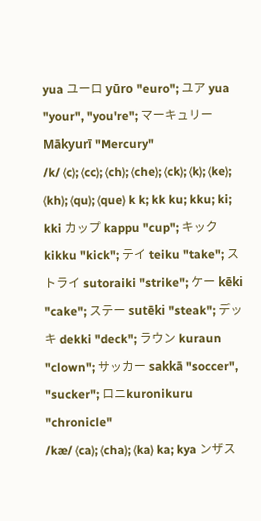yua ユーロ yūro "euro"; ユア yua "your", "you're"; マーキュリー Mākyurī "Mercury"
/k/ ⟨c⟩; ⟨cc⟩; ⟨ch⟩; ⟨che⟩; ⟨ck⟩; ⟨k⟩; ⟨ke⟩; ⟨kh⟩; ⟨qu⟩; ⟨que⟩ k k; kk ku; kku; ki; kki カップ kappu "cup"; キック kikku "kick"; テイ teiku "take"; ストライ sutoraiki "strike"; ケー kēki "cake"; ステー sutēki "steak"; デッキ dekki "deck"; ラウン kuraun "clown"; サッカー sakkā "soccer", "sucker"; ロニkuronikuru "chronicle"
/kæ/ ⟨ca⟩; ⟨cha⟩; ⟨ka⟩ ka; kya ンザス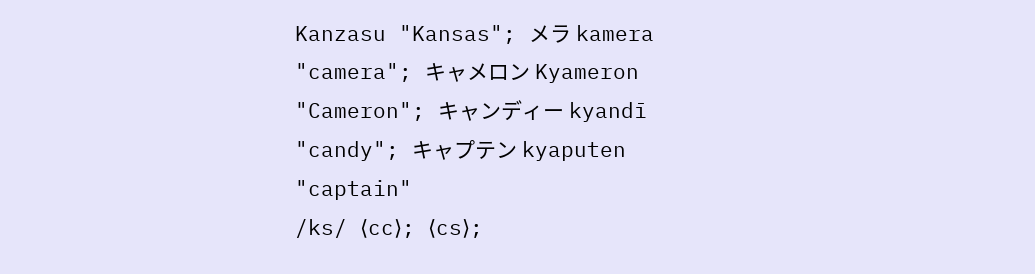Kanzasu "Kansas"; メラ kamera "camera"; キャメロン Kyameron "Cameron"; キャンディー kyandī "candy"; キャプテン kyaputen "captain"
/ks/ ⟨cc⟩; ⟨cs⟩;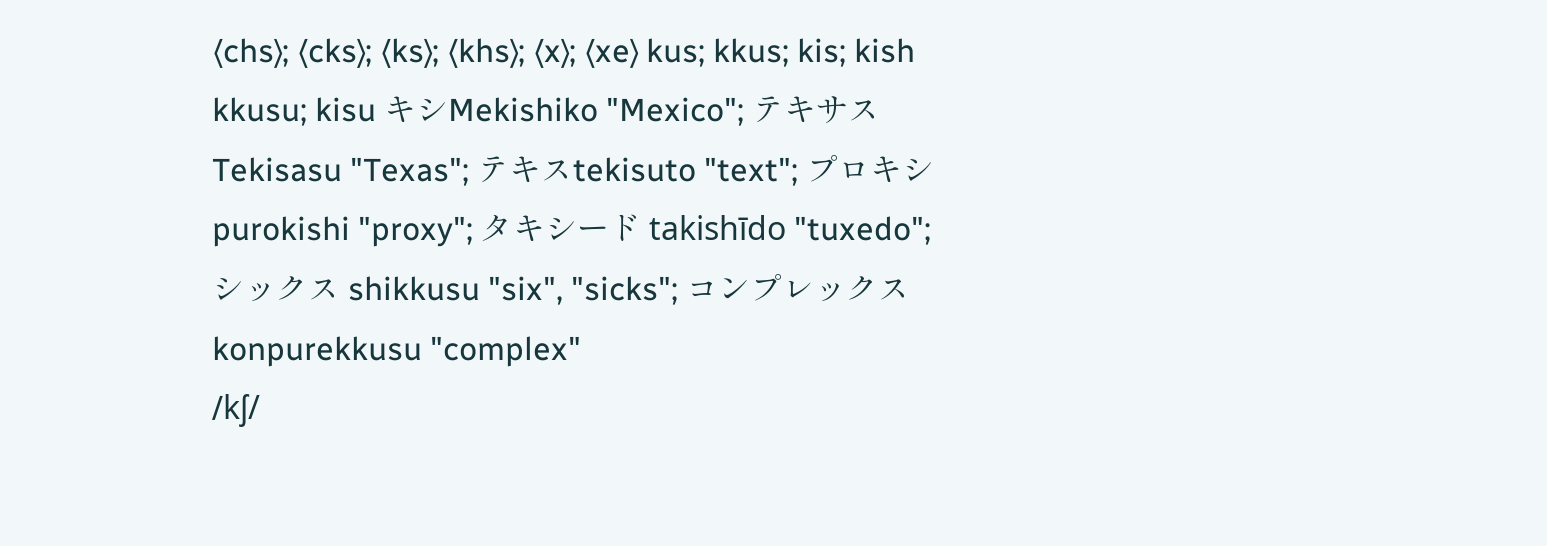⟨chs⟩; ⟨cks⟩; ⟨ks⟩; ⟨khs⟩; ⟨x⟩; ⟨xe⟩ kus; kkus; kis; kish kkusu; kisu キシMekishiko "Mexico"; テキサス Tekisasu "Texas"; テキスtekisuto "text"; プロキシ purokishi "proxy"; タキシード takishīdo "tuxedo"; シックス shikkusu "six", "sicks"; コンプレックス konpurekkusu "complex"
/kʃ/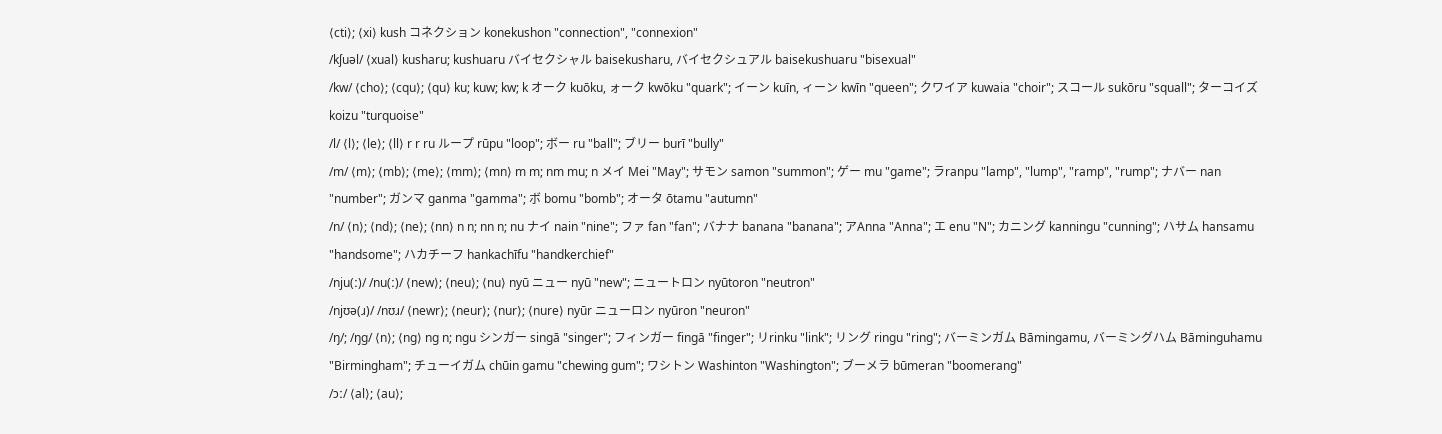⟨cti⟩; ⟨xi⟩ kush コネクション konekushon "connection", "connexion"
/kʃuəl/ ⟨xual⟩ kusharu; kushuaru バイセクシャル baisekusharu, バイセクシュアル baisekushuaru "bisexual"
/kw/ ⟨cho⟩; ⟨cqu⟩; ⟨qu⟩ ku; kuw; kw; k オーク kuōku, ォーク kwōku "quark"; イーン kuīn, ィーン kwīn "queen"; クワイア kuwaia "choir"; スコール sukōru "squall"; ターコイズ koizu "turquoise"
/l/ ⟨l⟩; ⟨le⟩; ⟨ll⟩ r r ru ループ rūpu "loop"; ボー ru "ball"; ブリー burī "bully"
/m/ ⟨m⟩; ⟨mb⟩; ⟨me⟩; ⟨mm⟩; ⟨mn⟩ m m; nm mu; n メイ Mei "May"; サモン samon "summon"; ゲー mu "game"; ラranpu "lamp", "lump", "ramp", "rump"; ナバー nan "number"; ガンマ ganma "gamma"; ボ bomu "bomb"; オータ ōtamu "autumn"
/n/ ⟨n⟩; ⟨nd⟩; ⟨ne⟩; ⟨nn⟩ n n; nn n; nu ナイ nain "nine"; ファ fan "fan"; バナナ banana "banana"; アAnna "Anna"; エ enu "N"; カニング kanningu "cunning"; ハサム hansamu "handsome"; ハカチーフ hankachīfu "handkerchief"
/nju(ː)/ /nu(ː)/ ⟨new⟩; ⟨neu⟩; ⟨nu⟩ nyū ニュー nyū "new"; ニュートロン nyūtoron "neutron"
/njʊə(ɹ)/ /nʊɹ/ ⟨newr⟩; ⟨neur⟩; ⟨nur⟩; ⟨nure⟩ nyūr ニューロン nyūron "neuron"
/ŋ/; /ŋɡ/ ⟨n⟩; ⟨ng⟩ ng n; ngu シンガー singā "singer"; フィンガー fingā "finger"; リrinku "link"; リング ringu "ring"; バーミンガム Bāmingamu, バーミングハム Bāminguhamu "Birmingham"; チューイガム chūin gamu "chewing gum"; ワシトン Washinton "Washington"; ブーメラ būmeran "boomerang"
/ɔː/ ⟨al⟩; ⟨au⟩;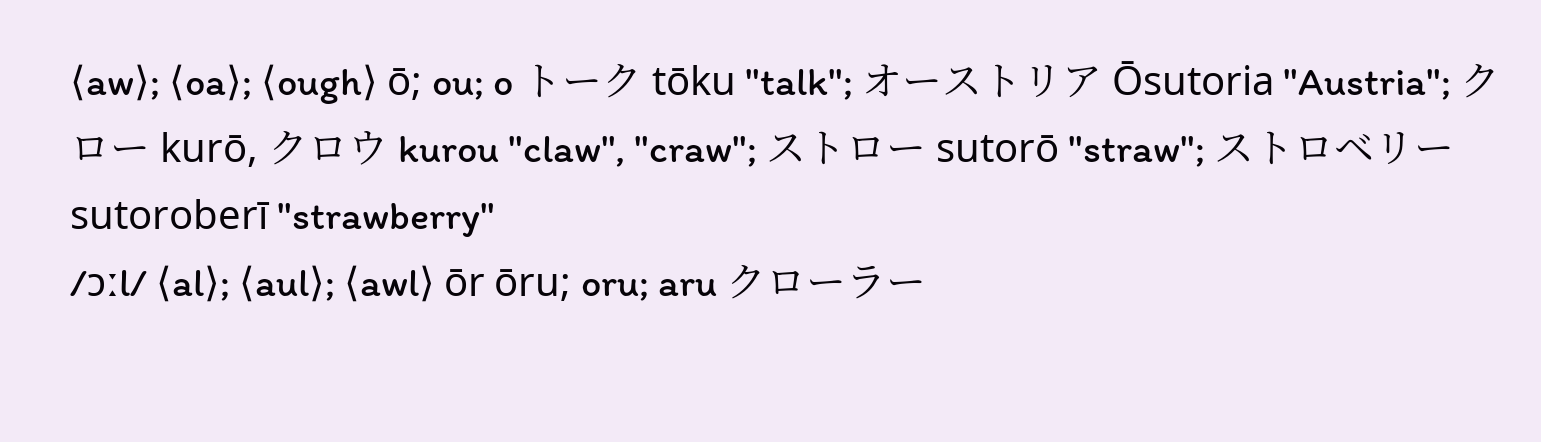⟨aw⟩; ⟨oa⟩; ⟨ough⟩ ō; ou; o トーク tōku "talk"; オーストリア Ōsutoria "Austria"; クロー kurō, クロウ kurou "claw", "craw"; ストロー sutorō "straw"; ストロベリー sutoroberī "strawberry"
/ɔːl/ ⟨al⟩; ⟨aul⟩; ⟨awl⟩ ōr ōru; oru; aru クローラー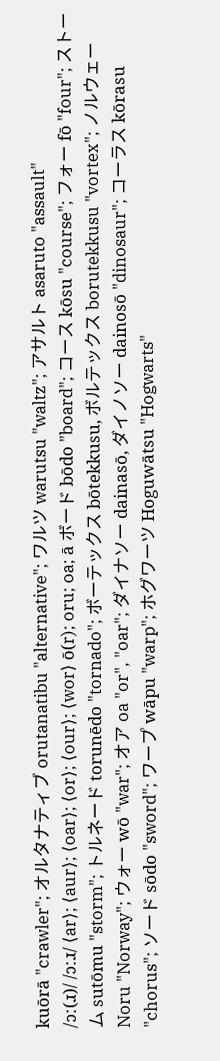kuōrā "crawler"; オルタナティブ orutanatibu "alternative"; ワルツ warutsu "waltz"; アサルト asaruto "assault"
/ɔː(ɹ)/ /ɔːɹ/ ⟨ar⟩; ⟨aur⟩; ⟨oar⟩; ⟨or⟩; ⟨our⟩; ⟨wor⟩ ō(r); oru; oa; ā ボード bōdo "board"; コース kōsu "course"; フォー fō "four"; ストーム sutōmu "storm"; トルネード torunēdo "tornado"; ボーテックス bōtekkusu, ボルテックス borutekkusu "vortex"; ノルウェー Noru "Norway"; ウォー wō "war"; オア oa "or", "oar"; ダイナソー dainasō, ダイノソー dainosō "dinosaur"; コーラス kōrasu "chorus"; ソード sōdo "sword"; ワープ wāpu "warp"; ホグワーツ Hoguwātsu "Hogwarts"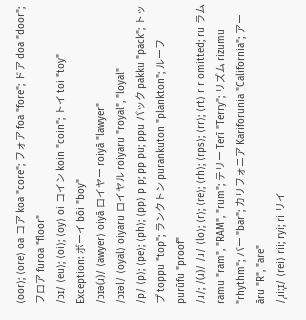⟨oor⟩; ⟨ore⟩ oa コア koa "core"; フォア foa "fore"; ドア doa "door"; フロア furoa "floor"
/ɔɪ/ ⟨eu⟩; ⟨oi⟩; ⟨oy⟩ oi コイン koin "coin"; トイ toi "toy"
Exception: ボーイ bōi "boy"
/ɔɪə(ɹ)/ ⟨awyer⟩ oiyā ロイヤー roiyā "lawyer"
/ɔɪəl/ ⟨oyal⟩ oiyaru ロイヤル roiyaru "royal", "loyal"
/p/ ⟨p⟩; ⟨pe⟩; ⟨ph⟩; ⟨pp⟩ p p; pp pu; ppu パック pakku "pack"; トップ toppu "top"; ランクトン purankuton "plankton"; ルーフ purūfu "proof"
/ɹ/; /(ɹ)/ /ɹ/ ⟨lo⟩; ⟨r⟩; ⟨re⟩; ⟨rh⟩; ⟨rps⟩; ⟨rr⟩; ⟨rt⟩ r r omitted; ru ラム ramu "ram", "RAM", "rum"; テリー Terī "Terry"; リズム rizumu "rhythm"; バー "bar"; カリフォニア Kariforunia "California"; アー āru "R", "are"
/ˌɹiːˌɪ/ ⟨rei⟩ rii; ryi; ri リイ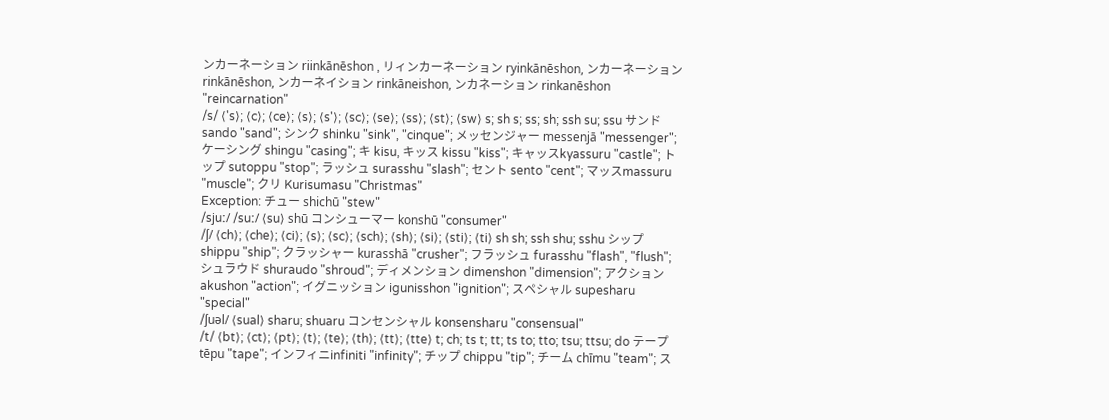ンカーネーション riinkānēshon , リィンカーネーション ryinkānēshon, ンカーネーション rinkānēshon, ンカーネイション rinkāneishon, ンカネーション rinkanēshon "reincarnation"
/s/ ⟨'s⟩; ⟨c⟩; ⟨ce⟩; ⟨s⟩; ⟨s'⟩; ⟨sc⟩; ⟨se⟩; ⟨ss⟩; ⟨st⟩; ⟨sw⟩ s; sh s; ss; sh; ssh su; ssu サンド sando "sand"; シンク shinku "sink", "cinque"; メッセンジャー messenjā "messenger"; ケーシング shingu "casing"; キ kisu, キッス kissu "kiss"; キャッスkyassuru "castle"; トップ sutoppu "stop"; ラッシュ surasshu "slash"; セント sento "cent"; マッスmassuru "muscle"; クリ Kurisumasu "Christmas"
Exception: チュー shichū "stew"
/sjuː/ /suː/ ⟨su⟩ shū コンシューマー konshū "consumer"
/ʃ/ ⟨ch⟩; ⟨che⟩; ⟨ci⟩; ⟨s⟩; ⟨sc⟩; ⟨sch⟩; ⟨sh⟩; ⟨si⟩; ⟨sti⟩; ⟨ti⟩ sh sh; ssh shu; sshu シップ shippu "ship"; クラッシャー kurasshā "crusher"; フラッシュ furasshu "flash", "flush"; シュラウド shuraudo "shroud"; ディメンション dimenshon "dimension"; アクション akushon "action"; イグニッション igunisshon "ignition"; スペシャル supesharu "special"
/ʃuəl/ ⟨sual⟩ sharu; shuaru コンセンシャル konsensharu "consensual"
/t/ ⟨bt⟩; ⟨ct⟩; ⟨pt⟩; ⟨t⟩; ⟨te⟩; ⟨th⟩; ⟨tt⟩; ⟨tte⟩ t; ch; ts t; tt; ts to; tto; tsu; ttsu; do テープ tēpu "tape"; インフィニinfiniti "infinity"; チップ chippu "tip"; チーム chīmu "team"; ス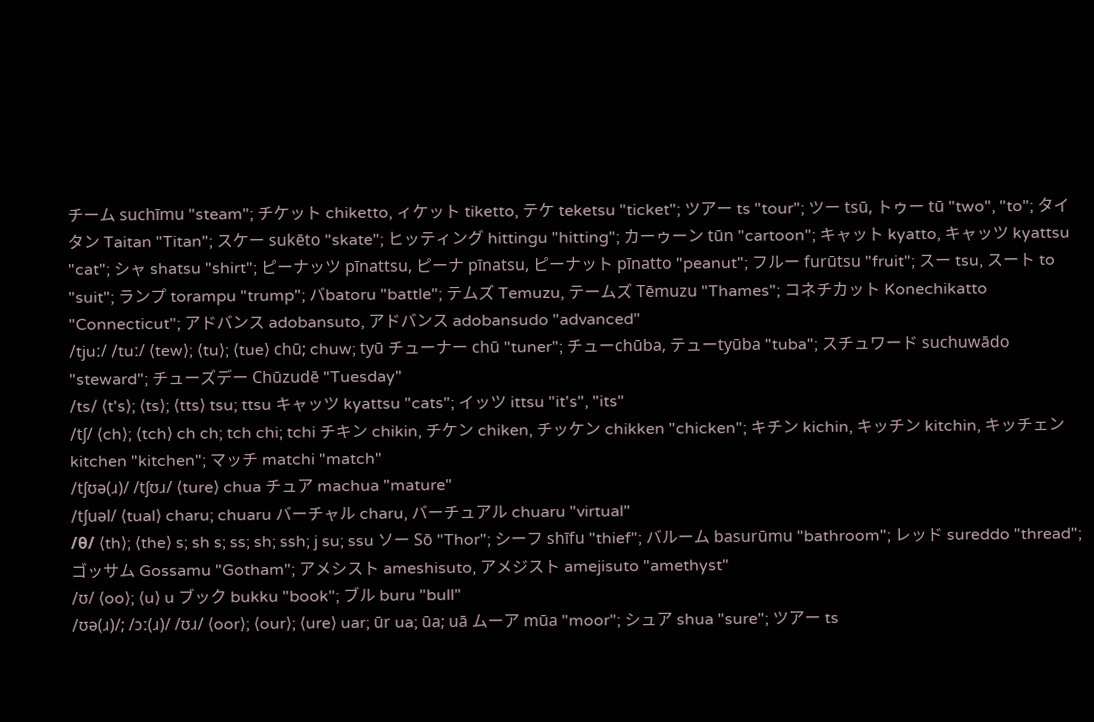チーム suchīmu "steam"; チケット chiketto, ィケット tiketto, テケ teketsu "ticket"; ツアー ts "tour"; ツー tsū, トゥー tū "two", "to"; タイタン Taitan "Titan"; スケー sukēto "skate"; ヒッティング hittingu "hitting"; カーゥーン tūn "cartoon"; キャット kyatto, キャッツ kyattsu "cat"; シャ shatsu "shirt"; ピーナッツ pīnattsu, ピーナ pīnatsu, ピーナット pīnatto "peanut"; フルー furūtsu "fruit"; スー tsu, スート to "suit"; ランプ torampu "trump"; バbatoru "battle"; テムズ Temuzu, テームズ Tēmuzu "Thames"; コネチカット Konechikatto "Connecticut"; アドバンス adobansuto, アドバンス adobansudo "advanced"
/tjuː/ /tuː/ ⟨tew⟩; ⟨tu⟩; ⟨tue⟩ chū; chuw; tyū チューナー chū "tuner"; チューchūba, テューtyūba "tuba"; スチュワード suchuwādo "steward"; チューズデー Chūzudē "Tuesday"
/ts/ ⟨t's⟩; ⟨ts⟩; ⟨tts⟩ tsu; ttsu キャッツ kyattsu "cats"; イッツ ittsu "it's", "its"
/tʃ/ ⟨ch⟩; ⟨tch⟩ ch ch; tch chi; tchi チキン chikin, チケン chiken, チッケン chikken "chicken"; キチン kichin, キッチン kitchin, キッチェン kitchen "kitchen"; マッチ matchi "match"
/tʃʊə(ɹ)/ /tʃʊɹ/ ⟨ture⟩ chua チュア machua "mature"
/tʃuəl/ ⟨tual⟩ charu; chuaru バーチャル charu, バーチュアル chuaru "virtual"
/θ/ ⟨th⟩; ⟨the⟩ s; sh s; ss; sh; ssh; j su; ssu ソー Sō "Thor"; シーフ shīfu "thief"; バルーム basurūmu "bathroom"; レッド sureddo "thread"; ゴッサム Gossamu "Gotham"; アメシスト ameshisuto, アメジスト amejisuto "amethyst"
/ʊ/ ⟨oo⟩; ⟨u⟩ u ブック bukku "book"; ブル buru "bull"
/ʊə(ɹ)/; /ɔː(ɹ)/ /ʊɹ/ ⟨oor⟩; ⟨our⟩; ⟨ure⟩ uar; ūr ua; ūa; uā ムーア mūa "moor"; シュア shua "sure"; ツアー ts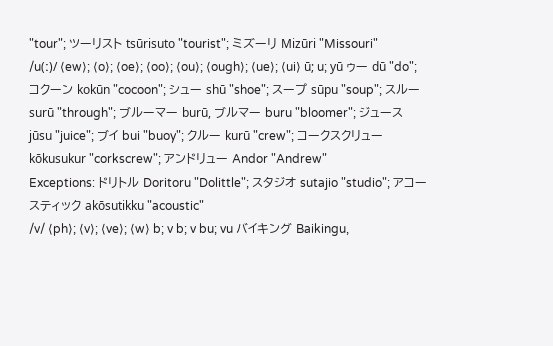"tour"; ツーリスト tsūrisuto "tourist"; ミズーリ Mizūri "Missouri"
/u(ː)/ ⟨ew⟩; ⟨o⟩; ⟨oe⟩; ⟨oo⟩; ⟨ou⟩; ⟨ough⟩; ⟨ue⟩; ⟨ui⟩ ū; u; yū ゥー dū "do"; コクーン kokūn "cocoon"; シュー shū "shoe"; スープ sūpu "soup"; スルー surū "through"; ブルーマー burū, ブルマー buru "bloomer"; ジュース jūsu "juice"; ブイ bui "buoy"; クルー kurū "crew"; コークスクリュー kōkusukur "corkscrew"; アンドリュー Andor "Andrew"
Exceptions: ドリトル Doritoru "Dolittle"; スタジオ sutajio "studio"; アコースティック akōsutikku "acoustic"
/v/ ⟨ph⟩; ⟨v⟩; ⟨ve⟩; ⟨w⟩ b; v b; v bu; vu バイキング Baikingu,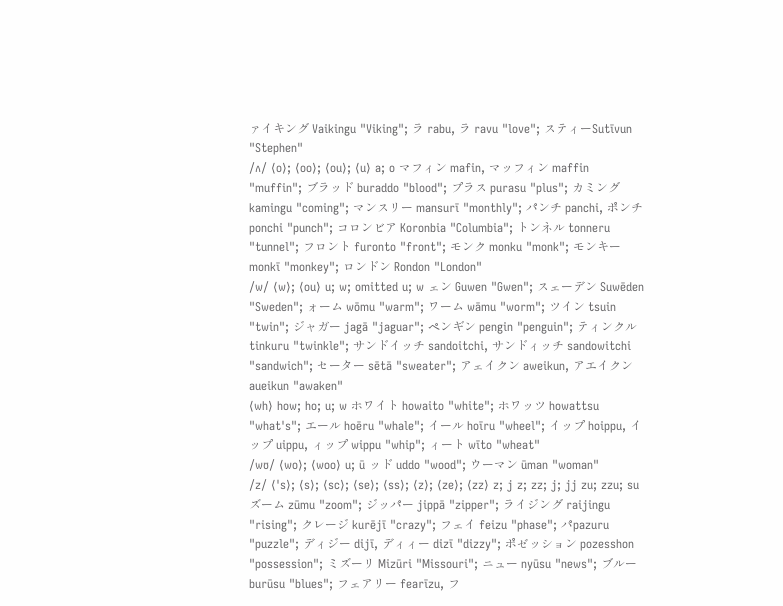ァイキング Vaikingu "Viking"; ラ rabu, ラ ravu "love"; スティーSutīvun "Stephen"
/ʌ/ ⟨o⟩; ⟨oo⟩; ⟨ou⟩; ⟨u⟩ a; o マフィン mafin, マッフィン maffin "muffin"; ブラッド buraddo "blood"; プラス purasu "plus"; カミング kamingu "coming"; マンスリー mansurī "monthly"; パンチ panchi, ポンチ ponchi "punch"; コロンビア Koronbia "Columbia"; トンネル tonneru "tunnel"; フロント furonto "front"; モンク monku "monk"; モンキー monkī "monkey"; ロンドン Rondon "London"
/w/ ⟨w⟩; ⟨ou⟩ u; w; omitted u; w ェン Guwen "Gwen"; スェーデン Suwēden "Sweden"; ォーム wōmu "warm"; ワーム wāmu "worm"; ツイン tsuin "twin"; ジャガー jagā "jaguar"; ペンギン pengin "penguin"; ティンクル tinkuru "twinkle"; サンドイッチ sandoitchi, サンドィッチ sandowitchi "sandwich"; セーター sētā "sweater"; アェイクン aweikun, アエイクン aueikun "awaken"
⟨wh⟩ how; ho; u; w ホワイト howaito "white"; ホワッツ howattsu "what's"; エール hoēru "whale"; イール hoīru "wheel"; イップ hoippu, イップ uippu, ィップ wippu "whip"; ィート wīto "wheat"
/wʊ/ ⟨wo⟩; ⟨woo⟩ u; ū ッド uddo "wood"; ウーマン ūman "woman"
/z/ ⟨'s⟩; ⟨s⟩; ⟨sc⟩; ⟨se⟩; ⟨ss⟩; ⟨z⟩; ⟨ze⟩; ⟨zz⟩ z; j z; zz; j; jj zu; zzu; su ズーム zūmu "zoom"; ジッパー jippā "zipper"; ライジング raijingu "rising"; クレージ kurējī "crazy"; フェイ feizu "phase"; パpazuru "puzzle"; ディジー dijī, ディィー dizī "dizzy"; ポゼッション pozesshon "possession"; ミズーリ Mizūri "Missouri"; ニュー nyūsu "news"; ブルー burūsu "blues"; フェアリー fearīzu, フ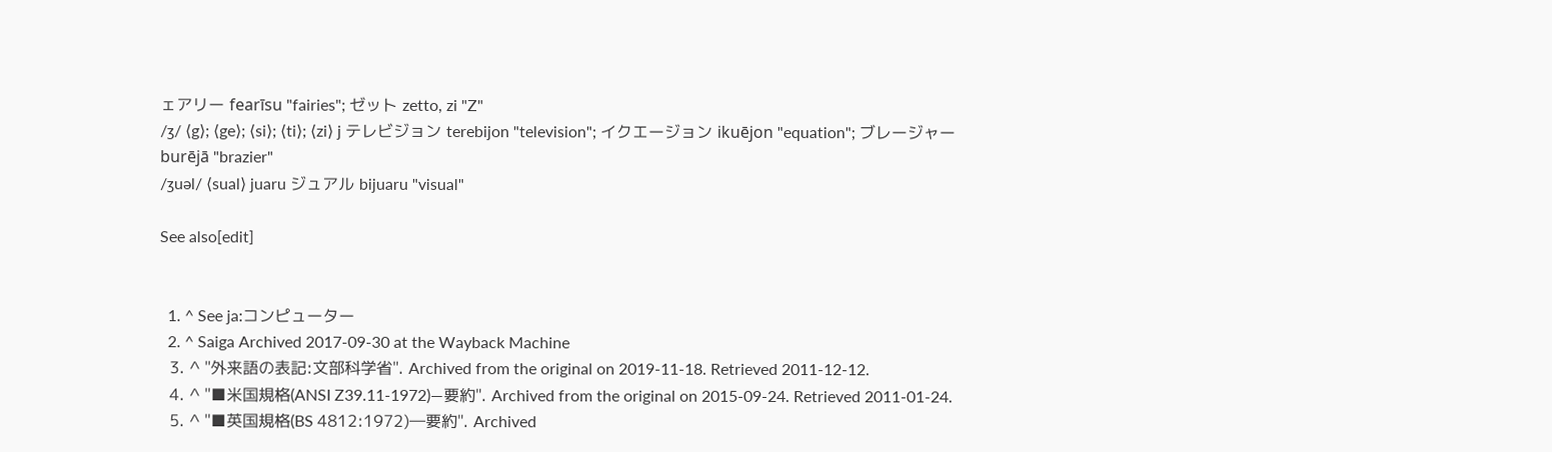ェアリー fearīsu "fairies"; ゼット zetto, zi "Z"
/ʒ/ ⟨g⟩; ⟨ge⟩; ⟨si⟩; ⟨ti⟩; ⟨zi⟩ j テレビジョン terebijon "television"; イクエージョン ikuējon "equation"; ブレージャーburējā "brazier"
/ʒuəl/ ⟨sual⟩ juaru ジュアル bijuaru "visual"

See also[edit]


  1. ^ See ja:コンピューター
  2. ^ Saiga Archived 2017-09-30 at the Wayback Machine
  3. ^ "外来語の表記:文部科学省". Archived from the original on 2019-11-18. Retrieved 2011-12-12.
  4. ^ "■米国規格(ANSI Z39.11-1972)―要約". Archived from the original on 2015-09-24. Retrieved 2011-01-24.
  5. ^ "■英国規格(BS 4812:1972)―要約". Archived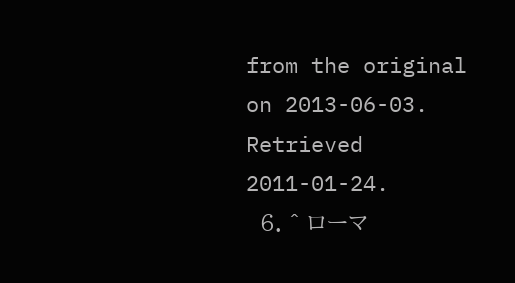from the original on 2013-06-03. Retrieved 2011-01-24.
  6. ^ ローマ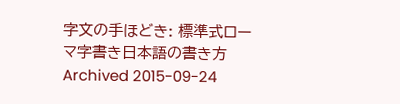字文の手ほどき: 標準式ローマ字書き日本語の書き方 Archived 2015-09-24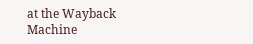at the Wayback Machine